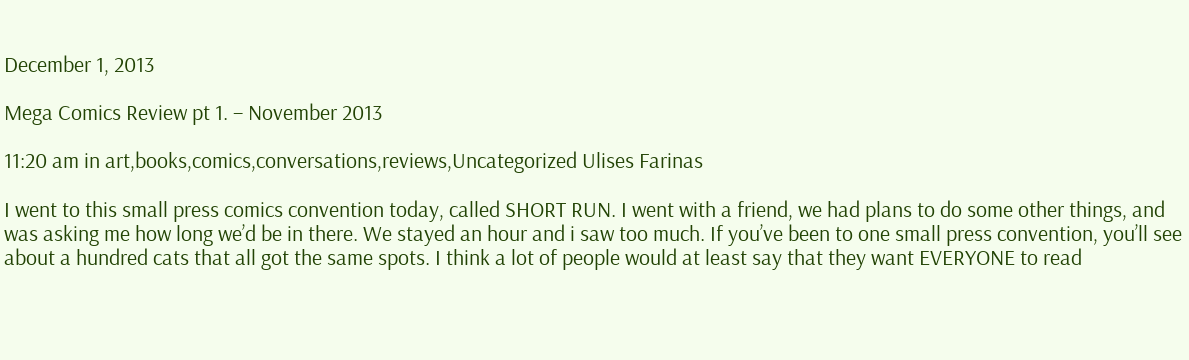December 1, 2013

Mega Comics Review pt 1. – November 2013

11:20 am in art,books,comics,conversations,reviews,Uncategorized Ulises Farinas

I went to this small press comics convention today, called SHORT RUN. I went with a friend, we had plans to do some other things, and was asking me how long we’d be in there. We stayed an hour and i saw too much. If you’ve been to one small press convention, you’ll see about a hundred cats that all got the same spots. I think a lot of people would at least say that they want EVERYONE to read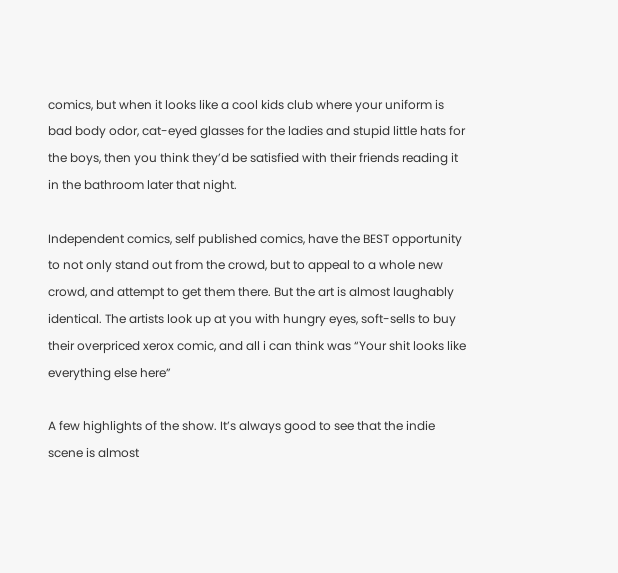comics, but when it looks like a cool kids club where your uniform is bad body odor, cat-eyed glasses for the ladies and stupid little hats for the boys, then you think they’d be satisfied with their friends reading it in the bathroom later that night.

Independent comics, self published comics, have the BEST opportunity to not only stand out from the crowd, but to appeal to a whole new crowd, and attempt to get them there. But the art is almost laughably identical. The artists look up at you with hungry eyes, soft-sells to buy their overpriced xerox comic, and all i can think was “Your shit looks like everything else here”

A few highlights of the show. It’s always good to see that the indie scene is almost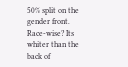50% split on the gender front. Race-wise? Its whiter than the back of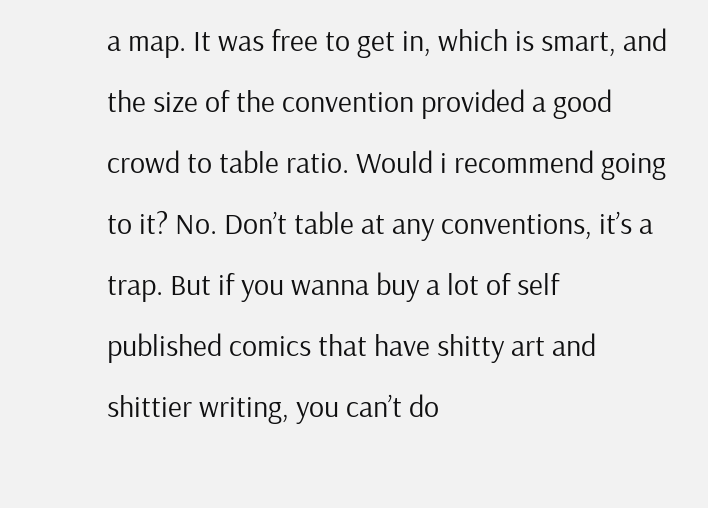a map. It was free to get in, which is smart, and the size of the convention provided a good crowd to table ratio. Would i recommend going to it? No. Don’t table at any conventions, it’s a trap. But if you wanna buy a lot of self published comics that have shitty art and shittier writing, you can’t do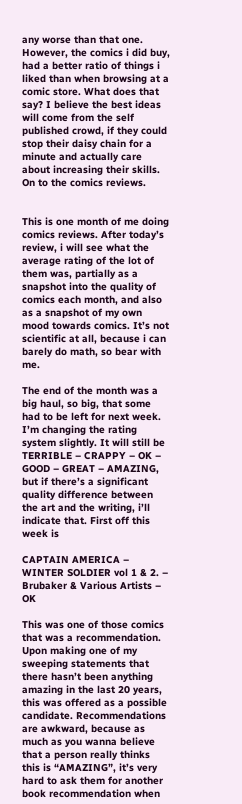any worse than that one. However, the comics i did buy, had a better ratio of things i liked than when browsing at a comic store. What does that say? I believe the best ideas will come from the self published crowd, if they could stop their daisy chain for a minute and actually care about increasing their skills. On to the comics reviews.


This is one month of me doing comics reviews. After today’s review, i will see what the average rating of the lot of them was, partially as a snapshot into the quality of comics each month, and also as a snapshot of my own mood towards comics. It’s not scientific at all, because i can barely do math, so bear with me.

The end of the month was a big haul, so big, that some had to be left for next week. I’m changing the rating system slightly. It will still be TERRIBLE – CRAPPY – OK – GOOD – GREAT – AMAZING, but if there’s a significant quality difference between the art and the writing, i’ll indicate that. First off this week is

CAPTAIN AMERICA – WINTER SOLDIER vol 1 & 2. – Brubaker & Various Artists – OK

This was one of those comics that was a recommendation. Upon making one of my sweeping statements that there hasn’t been anything amazing in the last 20 years, this was offered as a possible candidate. Recommendations are awkward, because as much as you wanna believe that a person really thinks this is “AMAZING”, it’s very hard to ask them for another book recommendation when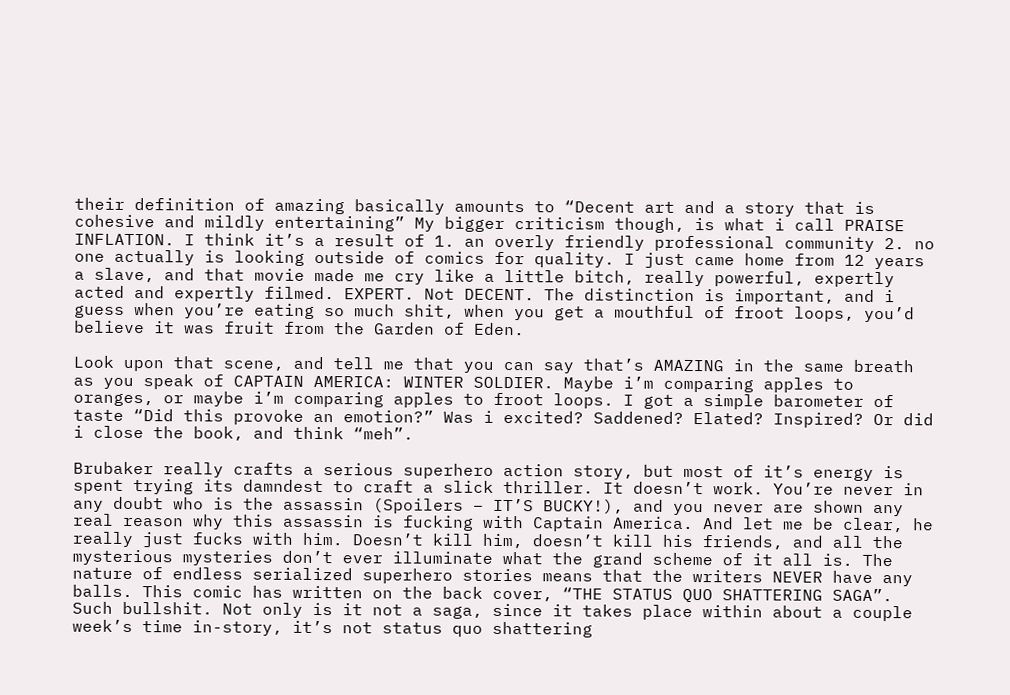their definition of amazing basically amounts to “Decent art and a story that is cohesive and mildly entertaining” My bigger criticism though, is what i call PRAISE INFLATION. I think it’s a result of 1. an overly friendly professional community 2. no one actually is looking outside of comics for quality. I just came home from 12 years a slave, and that movie made me cry like a little bitch, really powerful, expertly acted and expertly filmed. EXPERT. Not DECENT. The distinction is important, and i guess when you’re eating so much shit, when you get a mouthful of froot loops, you’d believe it was fruit from the Garden of Eden.

Look upon that scene, and tell me that you can say that’s AMAZING in the same breath as you speak of CAPTAIN AMERICA: WINTER SOLDIER. Maybe i’m comparing apples to oranges, or maybe i’m comparing apples to froot loops. I got a simple barometer of taste “Did this provoke an emotion?” Was i excited? Saddened? Elated? Inspired? Or did i close the book, and think “meh”.

Brubaker really crafts a serious superhero action story, but most of it’s energy is spent trying its damndest to craft a slick thriller. It doesn’t work. You’re never in any doubt who is the assassin (Spoilers – IT’S BUCKY!), and you never are shown any real reason why this assassin is fucking with Captain America. And let me be clear, he really just fucks with him. Doesn’t kill him, doesn’t kill his friends, and all the mysterious mysteries don’t ever illuminate what the grand scheme of it all is. The nature of endless serialized superhero stories means that the writers NEVER have any balls. This comic has written on the back cover, “THE STATUS QUO SHATTERING SAGA”. Such bullshit. Not only is it not a saga, since it takes place within about a couple week’s time in-story, it’s not status quo shattering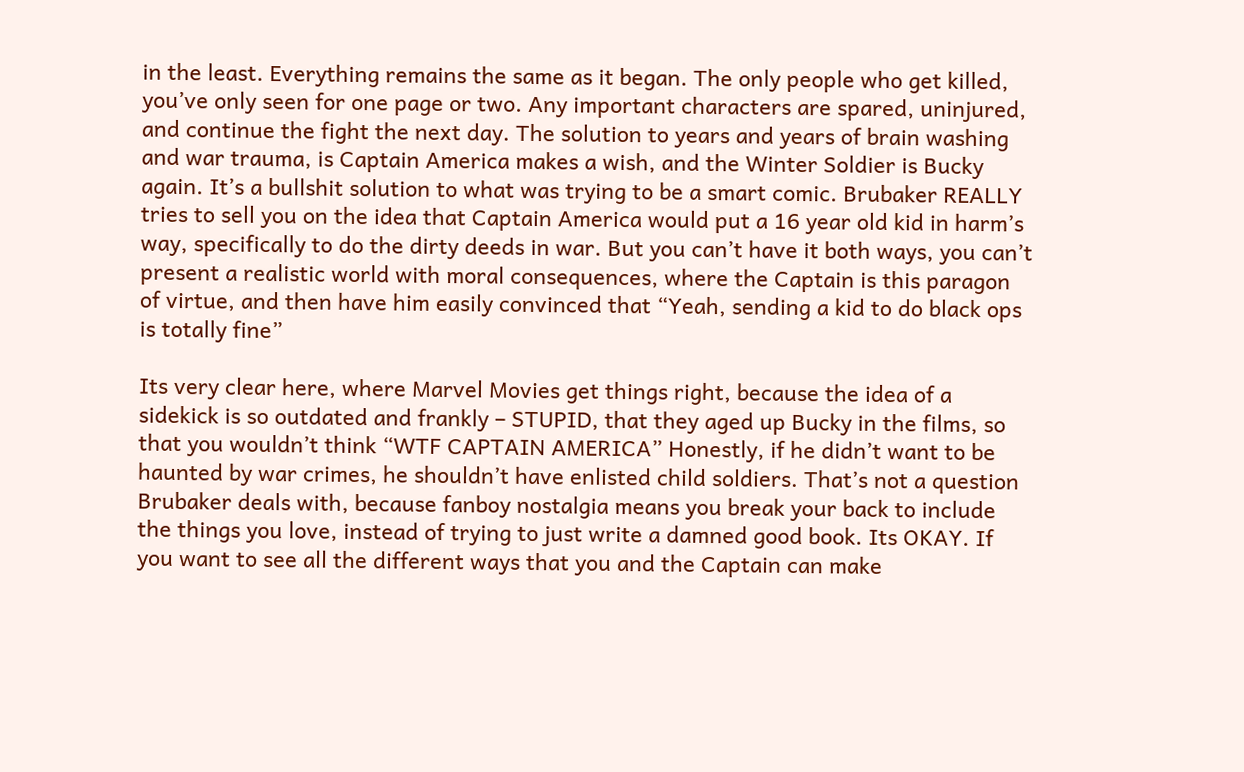in the least. Everything remains the same as it began. The only people who get killed, you’ve only seen for one page or two. Any important characters are spared, uninjured, and continue the fight the next day. The solution to years and years of brain washing and war trauma, is Captain America makes a wish, and the Winter Soldier is Bucky again. It’s a bullshit solution to what was trying to be a smart comic. Brubaker REALLY tries to sell you on the idea that Captain America would put a 16 year old kid in harm’s way, specifically to do the dirty deeds in war. But you can’t have it both ways, you can’t present a realistic world with moral consequences, where the Captain is this paragon of virtue, and then have him easily convinced that “Yeah, sending a kid to do black ops is totally fine”

Its very clear here, where Marvel Movies get things right, because the idea of a sidekick is so outdated and frankly – STUPID, that they aged up Bucky in the films, so that you wouldn’t think “WTF CAPTAIN AMERICA” Honestly, if he didn’t want to be haunted by war crimes, he shouldn’t have enlisted child soldiers. That’s not a question Brubaker deals with, because fanboy nostalgia means you break your back to include the things you love, instead of trying to just write a damned good book. Its OKAY. If you want to see all the different ways that you and the Captain can make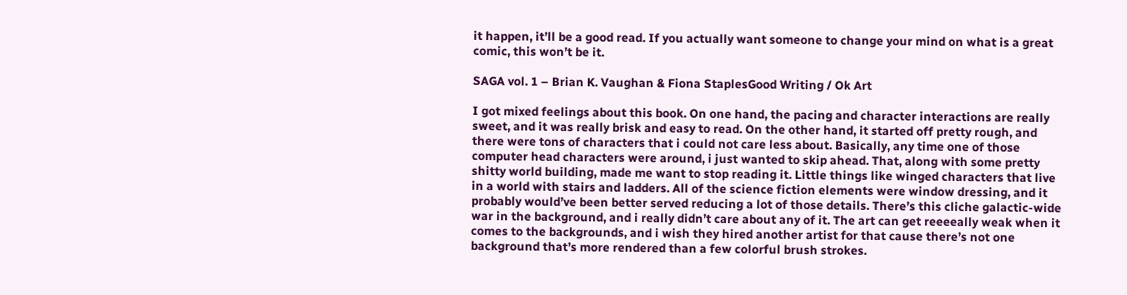it happen, it’ll be a good read. If you actually want someone to change your mind on what is a great comic, this won’t be it.

SAGA vol. 1 – Brian K. Vaughan & Fiona StaplesGood Writing / Ok Art

I got mixed feelings about this book. On one hand, the pacing and character interactions are really sweet, and it was really brisk and easy to read. On the other hand, it started off pretty rough, and there were tons of characters that i could not care less about. Basically, any time one of those computer head characters were around, i just wanted to skip ahead. That, along with some pretty shitty world building, made me want to stop reading it. Little things like winged characters that live in a world with stairs and ladders. All of the science fiction elements were window dressing, and it probably would’ve been better served reducing a lot of those details. There’s this cliche galactic-wide war in the background, and i really didn’t care about any of it. The art can get reeeeally weak when it comes to the backgrounds, and i wish they hired another artist for that cause there’s not one background that’s more rendered than a few colorful brush strokes.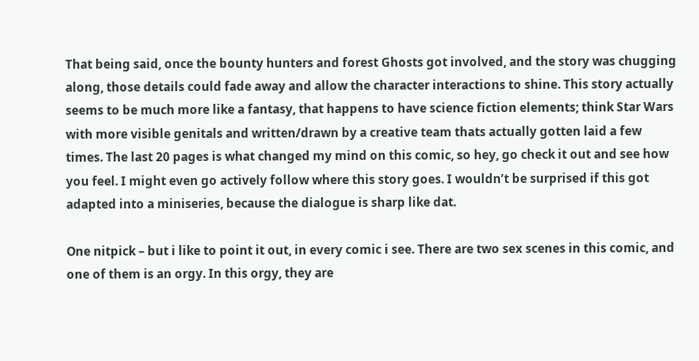That being said, once the bounty hunters and forest Ghosts got involved, and the story was chugging along, those details could fade away and allow the character interactions to shine. This story actually seems to be much more like a fantasy, that happens to have science fiction elements; think Star Wars with more visible genitals and written/drawn by a creative team thats actually gotten laid a few times. The last 20 pages is what changed my mind on this comic, so hey, go check it out and see how you feel. I might even go actively follow where this story goes. I wouldn’t be surprised if this got adapted into a miniseries, because the dialogue is sharp like dat.

One nitpick – but i like to point it out, in every comic i see. There are two sex scenes in this comic, and one of them is an orgy. In this orgy, they are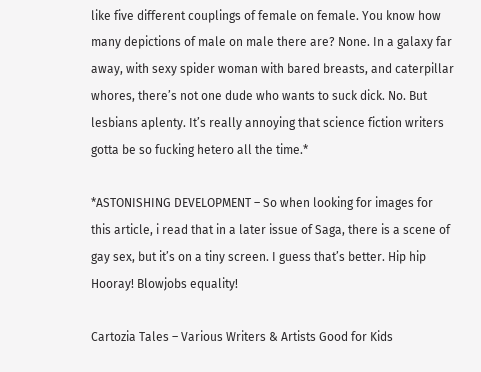like five different couplings of female on female. You know how many depictions of male on male there are? None. In a galaxy far away, with sexy spider woman with bared breasts, and caterpillar whores, there’s not one dude who wants to suck dick. No. But lesbians aplenty. It’s really annoying that science fiction writers gotta be so fucking hetero all the time.*

*ASTONISHING DEVELOPMENT – So when looking for images for this article, i read that in a later issue of Saga, there is a scene of gay sex, but it’s on a tiny screen. I guess that’s better. Hip hip Hooray! Blowjobs equality!

Cartozia Tales – Various Writers & Artists Good for Kids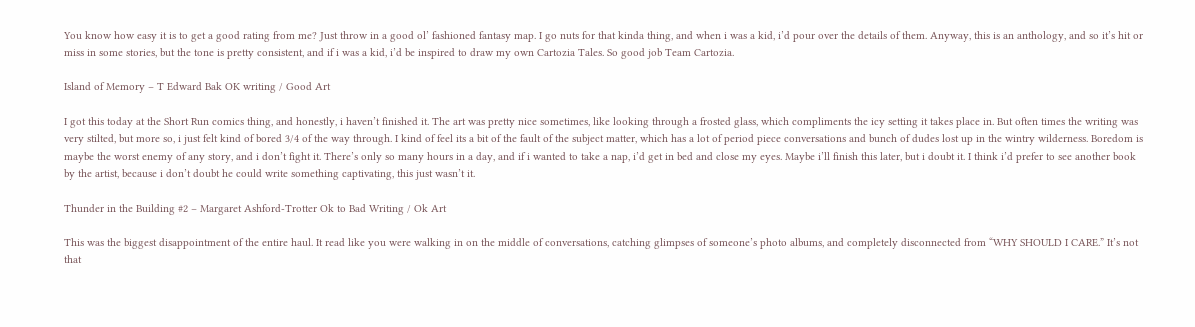You know how easy it is to get a good rating from me? Just throw in a good ol’ fashioned fantasy map. I go nuts for that kinda thing, and when i was a kid, i’d pour over the details of them. Anyway, this is an anthology, and so it’s hit or miss in some stories, but the tone is pretty consistent, and if i was a kid, i’d be inspired to draw my own Cartozia Tales. So good job Team Cartozia.

Island of Memory – T Edward Bak OK writing / Good Art

I got this today at the Short Run comics thing, and honestly, i haven’t finished it. The art was pretty nice sometimes, like looking through a frosted glass, which compliments the icy setting it takes place in. But often times the writing was very stilted, but more so, i just felt kind of bored 3/4 of the way through. I kind of feel its a bit of the fault of the subject matter, which has a lot of period piece conversations and bunch of dudes lost up in the wintry wilderness. Boredom is maybe the worst enemy of any story, and i don’t fight it. There’s only so many hours in a day, and if i wanted to take a nap, i’d get in bed and close my eyes. Maybe i’ll finish this later, but i doubt it. I think i’d prefer to see another book by the artist, because i don’t doubt he could write something captivating, this just wasn’t it.

Thunder in the Building #2 – Margaret Ashford-Trotter Ok to Bad Writing / Ok Art

This was the biggest disappointment of the entire haul. It read like you were walking in on the middle of conversations, catching glimpses of someone’s photo albums, and completely disconnected from “WHY SHOULD I CARE.” It’s not that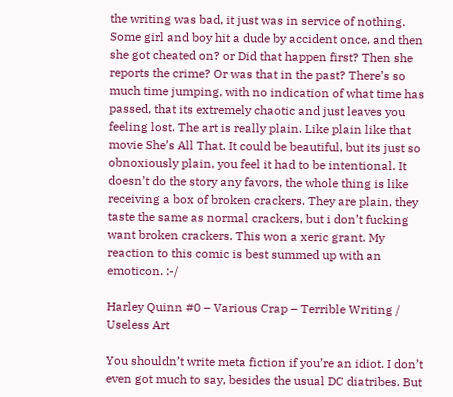the writing was bad, it just was in service of nothing. Some girl and boy hit a dude by accident once, and then she got cheated on? or Did that happen first? Then she reports the crime? Or was that in the past? There’s so much time jumping, with no indication of what time has passed, that its extremely chaotic and just leaves you feeling lost. The art is really plain. Like plain like that movie She’s All That. It could be beautiful, but its just so obnoxiously plain, you feel it had to be intentional. It doesn’t do the story any favors, the whole thing is like receiving a box of broken crackers. They are plain, they taste the same as normal crackers, but i don’t fucking want broken crackers. This won a xeric grant. My reaction to this comic is best summed up with an emoticon. :-/

Harley Quinn #0 – Various Crap – Terrible Writing / Useless Art

You shouldn’t write meta fiction if you’re an idiot. I don’t even got much to say, besides the usual DC diatribes. But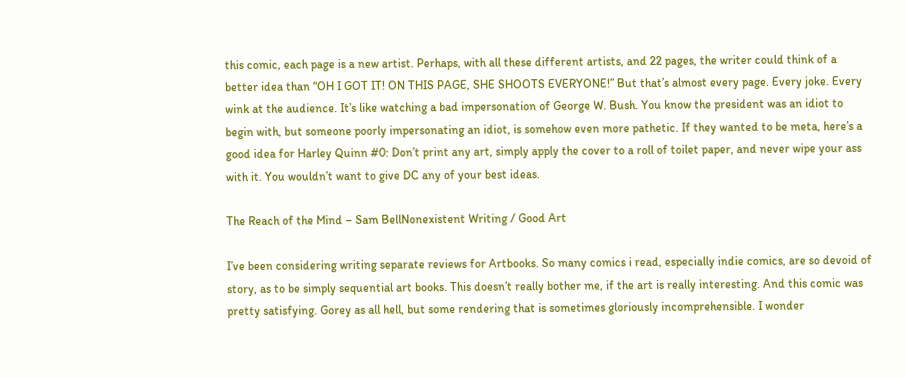this comic, each page is a new artist. Perhaps, with all these different artists, and 22 pages, the writer could think of a better idea than “OH I GOT IT! ON THIS PAGE, SHE SHOOTS EVERYONE!” But that’s almost every page. Every joke. Every wink at the audience. It’s like watching a bad impersonation of George W. Bush. You know the president was an idiot to begin with, but someone poorly impersonating an idiot, is somehow even more pathetic. If they wanted to be meta, here’s a good idea for Harley Quinn #0: Don’t print any art, simply apply the cover to a roll of toilet paper, and never wipe your ass with it. You wouldn’t want to give DC any of your best ideas.

The Reach of the Mind – Sam BellNonexistent Writing / Good Art

I’ve been considering writing separate reviews for Artbooks. So many comics i read, especially indie comics, are so devoid of story, as to be simply sequential art books. This doesn’t really bother me, if the art is really interesting. And this comic was pretty satisfying. Gorey as all hell, but some rendering that is sometimes gloriously incomprehensible. I wonder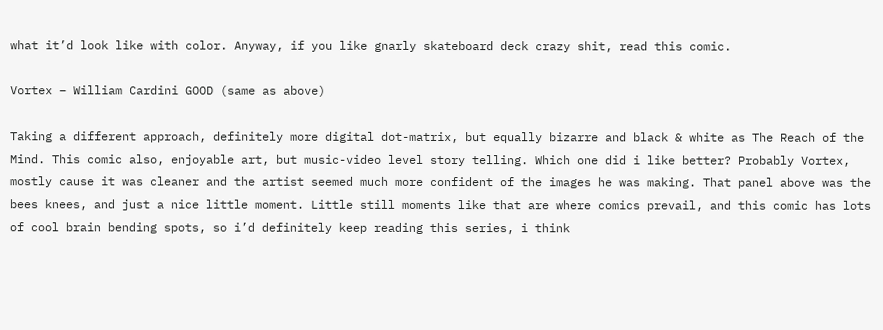what it’d look like with color. Anyway, if you like gnarly skateboard deck crazy shit, read this comic.

Vortex – William Cardini GOOD (same as above)

Taking a different approach, definitely more digital dot-matrix, but equally bizarre and black & white as The Reach of the Mind. This comic also, enjoyable art, but music-video level story telling. Which one did i like better? Probably Vortex, mostly cause it was cleaner and the artist seemed much more confident of the images he was making. That panel above was the bees knees, and just a nice little moment. Little still moments like that are where comics prevail, and this comic has lots of cool brain bending spots, so i’d definitely keep reading this series, i think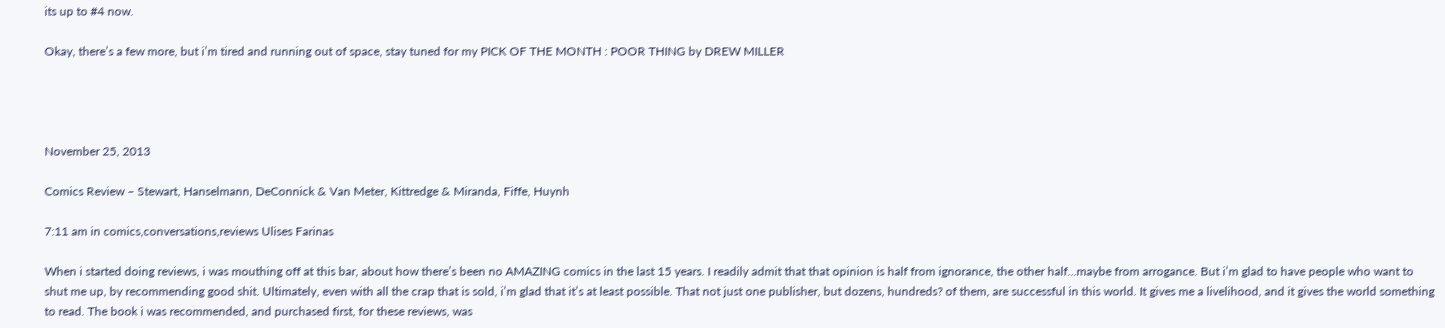its up to #4 now.

Okay, there’s a few more, but i’m tired and running out of space, stay tuned for my PICK OF THE MONTH : POOR THING by DREW MILLER




November 25, 2013

Comics Review – Stewart, Hanselmann, DeConnick & Van Meter, Kittredge & Miranda, Fiffe, Huynh

7:11 am in comics,conversations,reviews Ulises Farinas

When i started doing reviews, i was mouthing off at this bar, about how there’s been no AMAZING comics in the last 15 years. I readily admit that that opinion is half from ignorance, the other half…maybe from arrogance. But i’m glad to have people who want to shut me up, by recommending good shit. Ultimately, even with all the crap that is sold, i’m glad that it’s at least possible. That not just one publisher, but dozens, hundreds? of them, are successful in this world. It gives me a livelihood, and it gives the world something to read. The book i was recommended, and purchased first, for these reviews, was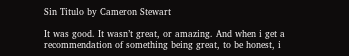Sin Titulo by Cameron Stewart

It was good. It wasn’t great, or amazing. And when i get a recommendation of something being great, to be honest, i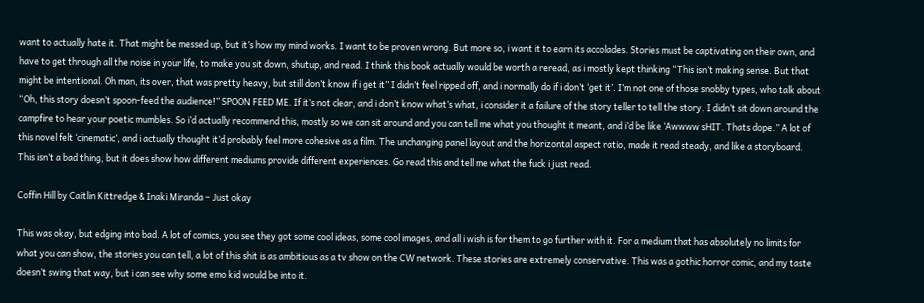want to actually hate it. That might be messed up, but it’s how my mind works. I want to be proven wrong. But more so, i want it to earn its accolades. Stories must be captivating on their own, and have to get through all the noise in your life, to make you sit down, shutup, and read. I think this book actually would be worth a reread, as i mostly kept thinking “This isn’t making sense. But that might be intentional. Oh man, its over, that was pretty heavy, but still don’t know if i get it” I didn’t feel ripped off, and i normally do if i don’t ‘get it’. I’m not one of those snobby types, who talk about “Oh, this story doesn’t spoon-feed the audience!” SPOON FEED ME. If it’s not clear, and i don’t know what’s what, i consider it a failure of the story teller to tell the story. I didn’t sit down around the campfire to hear your poetic mumbles. So i’d actually recommend this, mostly so we can sit around and you can tell me what you thought it meant, and i’d be like ‘Awwww sHIT. Thats dope.” A lot of this novel felt ‘cinematic’, and i actually thought it’d probably feel more cohesive as a film. The unchanging panel layout and the horizontal aspect ratio, made it read steady, and like a storyboard.  This isn’t a bad thing, but it does show how different mediums provide different experiences. Go read this and tell me what the fuck i just read.

Coffin Hill by Caitlin Kittredge & Inaki Miranda – Just okay

This was okay, but edging into bad. A lot of comics, you see they got some cool ideas, some cool images, and all i wish is for them to go further with it. For a medium that has absolutely no limits for what you can show, the stories you can tell, a lot of this shit is as ambitious as a tv show on the CW network. These stories are extremely conservative. This was a gothic horror comic, and my taste doesn’t swing that way, but i can see why some emo kid would be into it.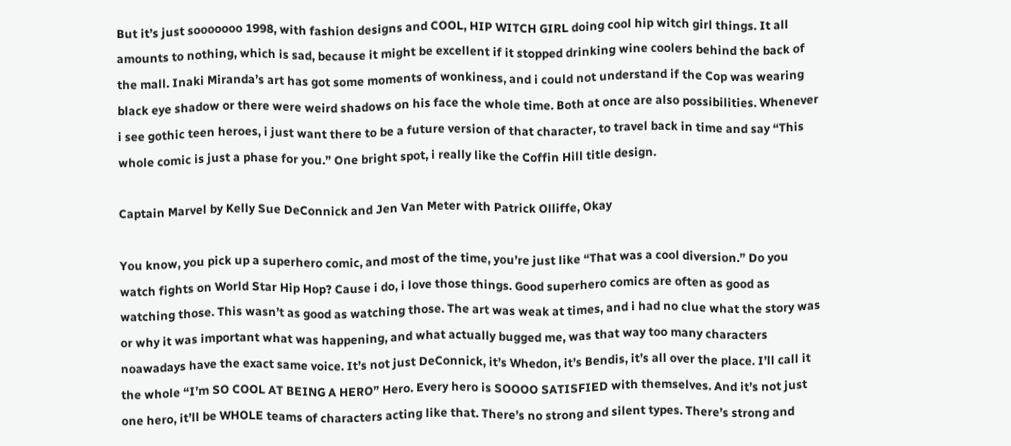But it’s just sooooooo 1998, with fashion designs and COOL, HIP WITCH GIRL doing cool hip witch girl things. It all amounts to nothing, which is sad, because it might be excellent if it stopped drinking wine coolers behind the back of the mall. Inaki Miranda’s art has got some moments of wonkiness, and i could not understand if the Cop was wearing black eye shadow or there were weird shadows on his face the whole time. Both at once are also possibilities. Whenever i see gothic teen heroes, i just want there to be a future version of that character, to travel back in time and say “This whole comic is just a phase for you.” One bright spot, i really like the Coffin Hill title design.

Captain Marvel by Kelly Sue DeConnick and Jen Van Meter with Patrick Olliffe, Okay

You know, you pick up a superhero comic, and most of the time, you’re just like “That was a cool diversion.” Do you watch fights on World Star Hip Hop? Cause i do, i love those things. Good superhero comics are often as good as watching those. This wasn’t as good as watching those. The art was weak at times, and i had no clue what the story was or why it was important what was happening, and what actually bugged me, was that way too many characters noawadays have the exact same voice. It’s not just DeConnick, it’s Whedon, it’s Bendis, it’s all over the place. I’ll call it the whole “I’m SO COOL AT BEING A HERO” Hero. Every hero is SOOOO SATISFIED with themselves. And it’s not just one hero, it’ll be WHOLE teams of characters acting like that. There’s no strong and silent types. There’s strong and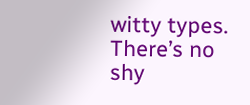witty types. There’s no shy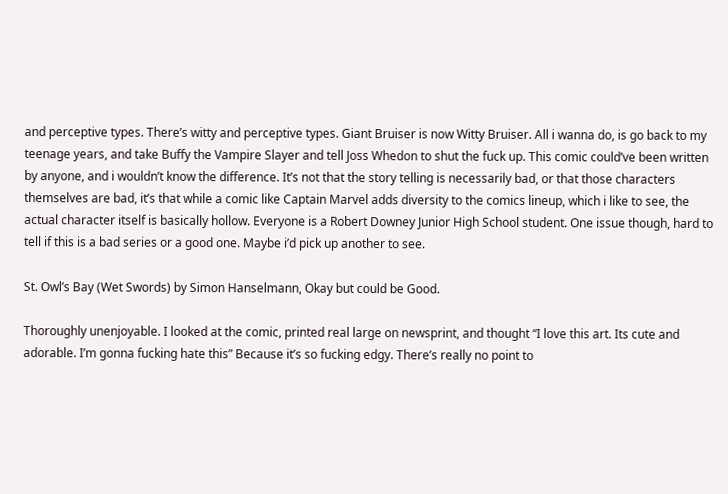and perceptive types. There’s witty and perceptive types. Giant Bruiser is now Witty Bruiser. All i wanna do, is go back to my teenage years, and take Buffy the Vampire Slayer and tell Joss Whedon to shut the fuck up. This comic could’ve been written by anyone, and i wouldn’t know the difference. It’s not that the story telling is necessarily bad, or that those characters themselves are bad, it’s that while a comic like Captain Marvel adds diversity to the comics lineup, which i like to see, the actual character itself is basically hollow. Everyone is a Robert Downey Junior High School student. One issue though, hard to tell if this is a bad series or a good one. Maybe i’d pick up another to see.

St. Owl’s Bay (Wet Swords) by Simon Hanselmann, Okay but could be Good.

Thoroughly unenjoyable. I looked at the comic, printed real large on newsprint, and thought “I love this art. Its cute and adorable. I’m gonna fucking hate this” Because it’s so fucking edgy. There’s really no point to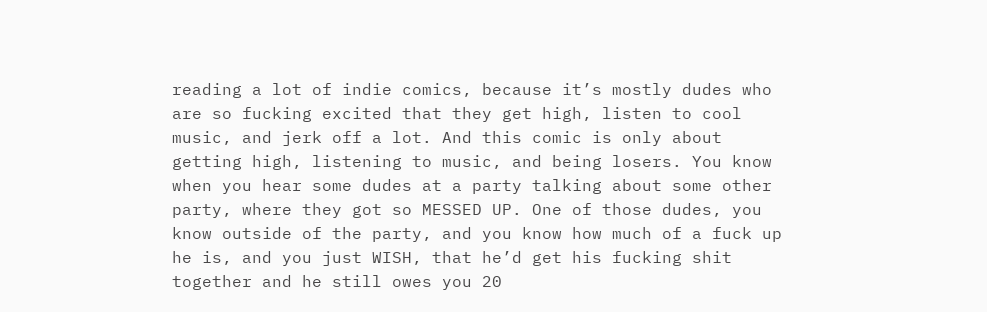reading a lot of indie comics, because it’s mostly dudes who are so fucking excited that they get high, listen to cool music, and jerk off a lot. And this comic is only about getting high, listening to music, and being losers. You know when you hear some dudes at a party talking about some other party, where they got so MESSED UP. One of those dudes, you know outside of the party, and you know how much of a fuck up he is, and you just WISH, that he’d get his fucking shit together and he still owes you 20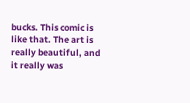bucks. This comic is like that. The art is really beautiful, and it really was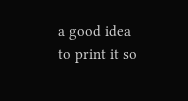a good idea to print it so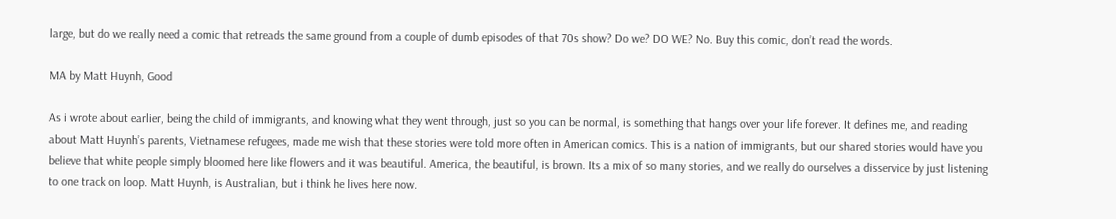large, but do we really need a comic that retreads the same ground from a couple of dumb episodes of that 70s show? Do we? DO WE? No. Buy this comic, don’t read the words.

MA by Matt Huynh, Good

As i wrote about earlier, being the child of immigrants, and knowing what they went through, just so you can be normal, is something that hangs over your life forever. It defines me, and reading about Matt Huynh’s parents, Vietnamese refugees, made me wish that these stories were told more often in American comics. This is a nation of immigrants, but our shared stories would have you believe that white people simply bloomed here like flowers and it was beautiful. America, the beautiful, is brown. Its a mix of so many stories, and we really do ourselves a disservice by just listening to one track on loop. Matt Huynh, is Australian, but i think he lives here now.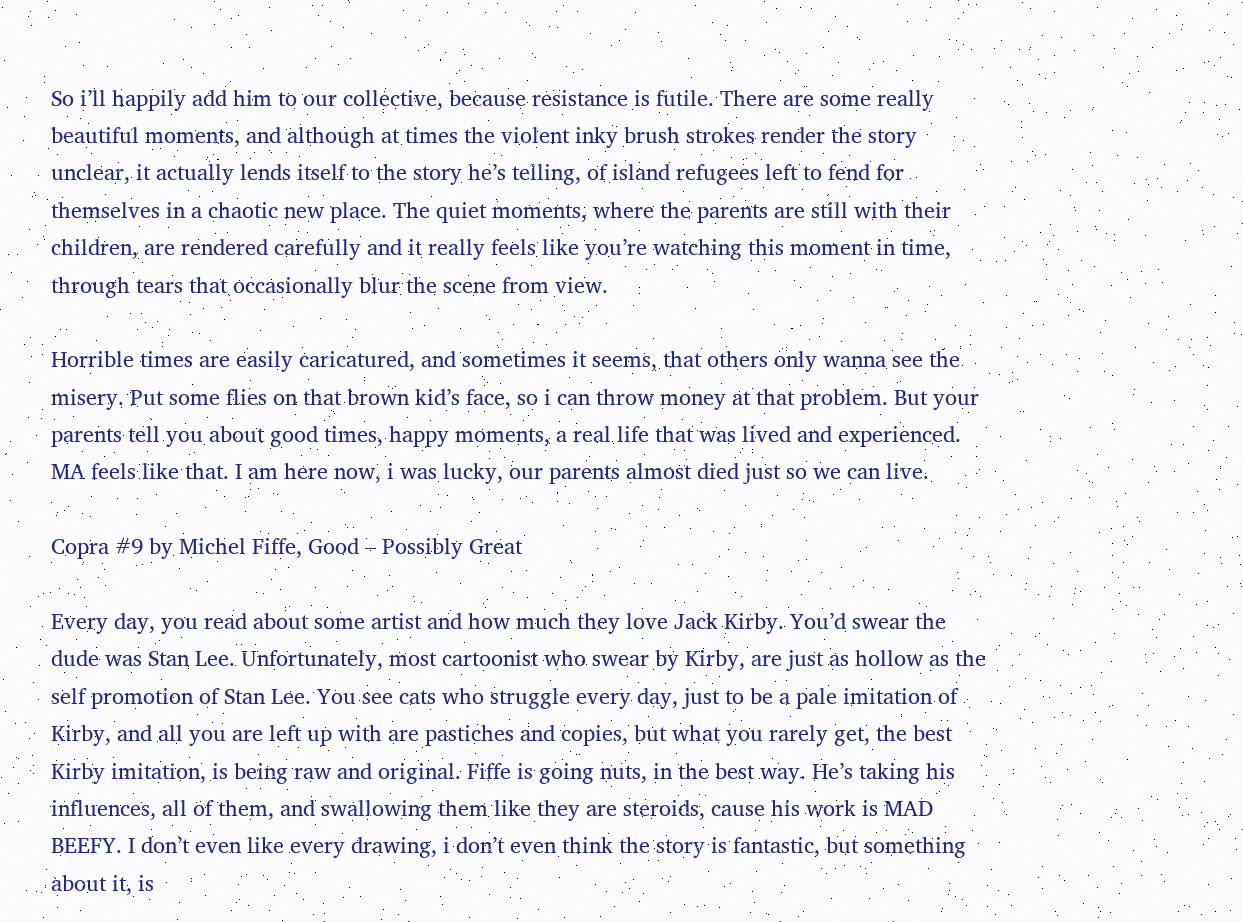So i’ll happily add him to our collective, because resistance is futile. There are some really beautiful moments, and although at times the violent inky brush strokes render the story unclear, it actually lends itself to the story he’s telling, of island refugees left to fend for themselves in a chaotic new place. The quiet moments, where the parents are still with their children, are rendered carefully and it really feels like you’re watching this moment in time, through tears that occasionally blur the scene from view.

Horrible times are easily caricatured, and sometimes it seems, that others only wanna see the misery. Put some flies on that brown kid’s face, so i can throw money at that problem. But your parents tell you about good times, happy moments, a real life that was lived and experienced. MA feels like that. I am here now, i was lucky, our parents almost died just so we can live.

Copra #9 by Michel Fiffe, Good – Possibly Great

Every day, you read about some artist and how much they love Jack Kirby. You’d swear the dude was Stan Lee. Unfortunately, most cartoonist who swear by Kirby, are just as hollow as the self promotion of Stan Lee. You see cats who struggle every day, just to be a pale imitation of Kirby, and all you are left up with are pastiches and copies, but what you rarely get, the best Kirby imitation, is being raw and original. Fiffe is going nuts, in the best way. He’s taking his influences, all of them, and swallowing them like they are steroids, cause his work is MAD BEEFY. I don’t even like every drawing, i don’t even think the story is fantastic, but something about it, is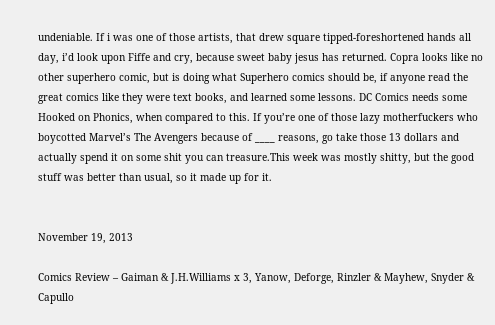undeniable. If i was one of those artists, that drew square tipped-foreshortened hands all day, i’d look upon Fiffe and cry, because sweet baby jesus has returned. Copra looks like no other superhero comic, but is doing what Superhero comics should be, if anyone read the great comics like they were text books, and learned some lessons. DC Comics needs some Hooked on Phonics, when compared to this. If you’re one of those lazy motherfuckers who boycotted Marvel’s The Avengers because of ____ reasons, go take those 13 dollars and actually spend it on some shit you can treasure.This week was mostly shitty, but the good stuff was better than usual, so it made up for it.


November 19, 2013

Comics Review – Gaiman & J.H.Williams x 3, Yanow, Deforge, Rinzler & Mayhew, Snyder & Capullo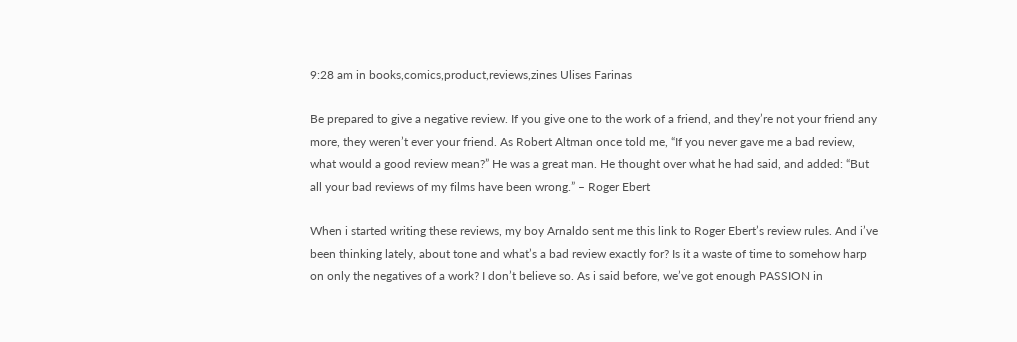9:28 am in books,comics,product,reviews,zines Ulises Farinas

Be prepared to give a negative review. If you give one to the work of a friend, and they’re not your friend any more, they weren’t ever your friend. As Robert Altman once told me, “If you never gave me a bad review, what would a good review mean?” He was a great man. He thought over what he had said, and added: “But all your bad reviews of my films have been wrong.” – Roger Ebert

When i started writing these reviews, my boy Arnaldo sent me this link to Roger Ebert’s review rules. And i’ve been thinking lately, about tone and what’s a bad review exactly for? Is it a waste of time to somehow harp on only the negatives of a work? I don’t believe so. As i said before, we’ve got enough PASSION in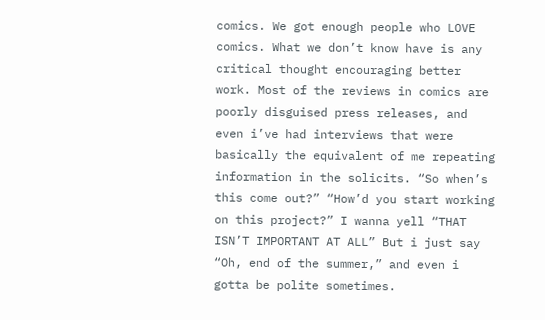comics. We got enough people who LOVE comics. What we don’t know have is any critical thought encouraging better work. Most of the reviews in comics are poorly disguised press releases, and even i’ve had interviews that were basically the equivalent of me repeating information in the solicits. “So when’s this come out?” “How’d you start working on this project?” I wanna yell “THAT ISN’T IMPORTANT AT ALL” But i just say “Oh, end of the summer,” and even i gotta be polite sometimes.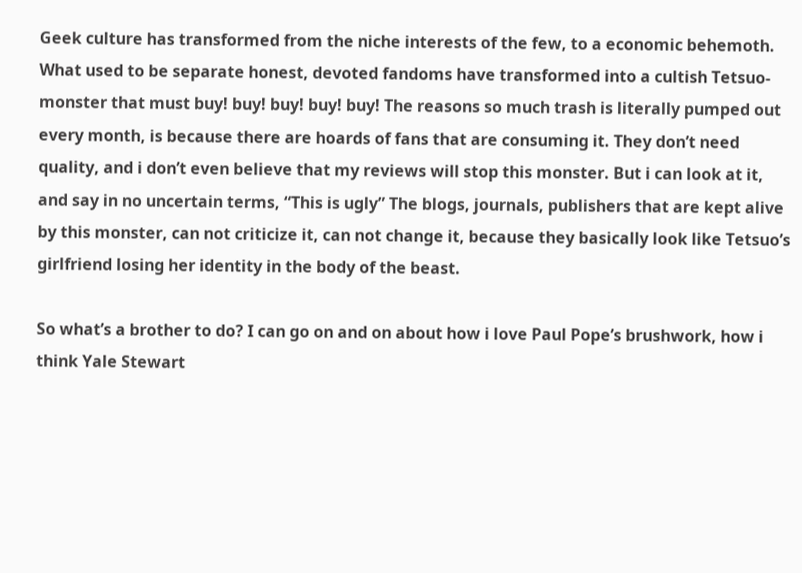Geek culture has transformed from the niche interests of the few, to a economic behemoth. What used to be separate honest, devoted fandoms have transformed into a cultish Tetsuo-monster that must buy! buy! buy! buy! buy! The reasons so much trash is literally pumped out every month, is because there are hoards of fans that are consuming it. They don’t need quality, and i don’t even believe that my reviews will stop this monster. But i can look at it, and say in no uncertain terms, “This is ugly” The blogs, journals, publishers that are kept alive by this monster, can not criticize it, can not change it, because they basically look like Tetsuo’s girlfriend losing her identity in the body of the beast.

So what’s a brother to do? I can go on and on about how i love Paul Pope’s brushwork, how i think Yale Stewart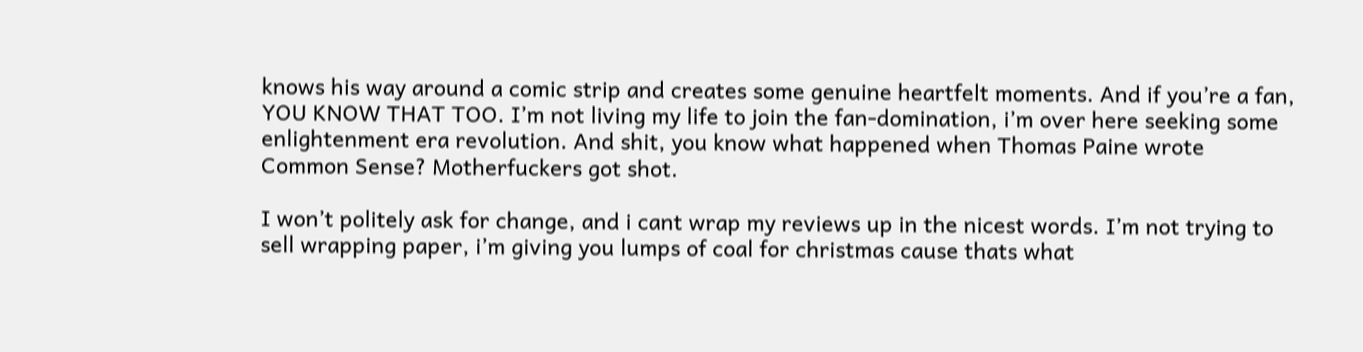knows his way around a comic strip and creates some genuine heartfelt moments. And if you’re a fan, YOU KNOW THAT TOO. I’m not living my life to join the fan-domination, i’m over here seeking some enlightenment era revolution. And shit, you know what happened when Thomas Paine wrote Common Sense? Motherfuckers got shot.

I won’t politely ask for change, and i cant wrap my reviews up in the nicest words. I’m not trying to sell wrapping paper, i’m giving you lumps of coal for christmas cause thats what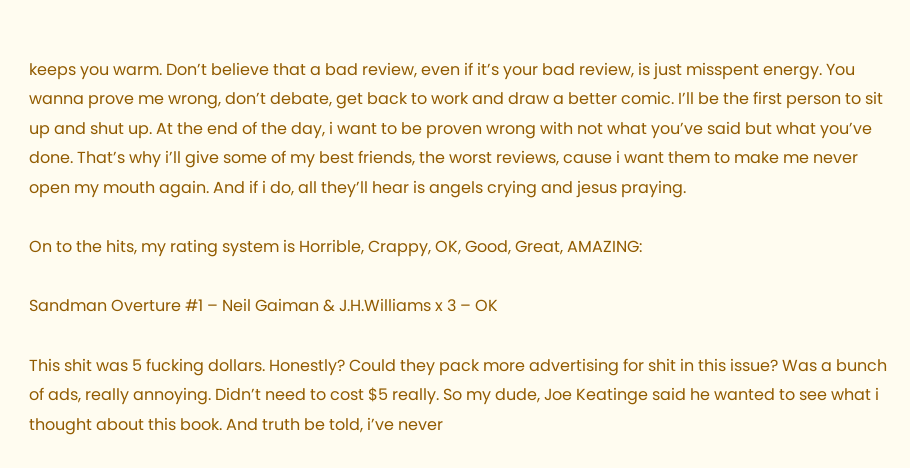keeps you warm. Don’t believe that a bad review, even if it’s your bad review, is just misspent energy. You wanna prove me wrong, don’t debate, get back to work and draw a better comic. I’ll be the first person to sit up and shut up. At the end of the day, i want to be proven wrong with not what you’ve said but what you’ve done. That’s why i’ll give some of my best friends, the worst reviews, cause i want them to make me never open my mouth again. And if i do, all they’ll hear is angels crying and jesus praying.

On to the hits, my rating system is Horrible, Crappy, OK, Good, Great, AMAZING:

Sandman Overture #1 – Neil Gaiman & J.H.Williams x 3 – OK

This shit was 5 fucking dollars. Honestly? Could they pack more advertising for shit in this issue? Was a bunch of ads, really annoying. Didn’t need to cost $5 really. So my dude, Joe Keatinge said he wanted to see what i thought about this book. And truth be told, i’ve never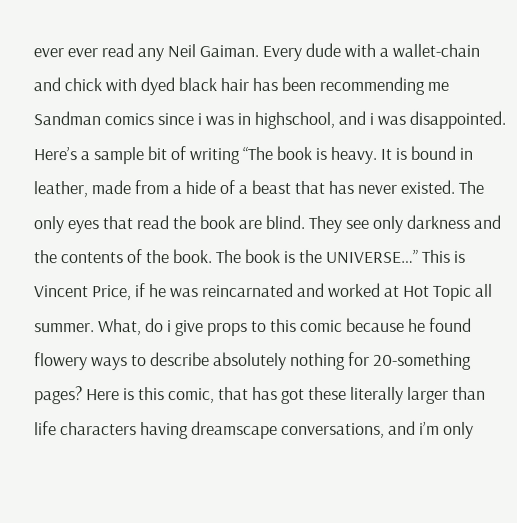ever ever read any Neil Gaiman. Every dude with a wallet-chain and chick with dyed black hair has been recommending me Sandman comics since i was in highschool, and i was disappointed. Here’s a sample bit of writing “The book is heavy. It is bound in leather, made from a hide of a beast that has never existed. The only eyes that read the book are blind. They see only darkness and the contents of the book. The book is the UNIVERSE…” This is Vincent Price, if he was reincarnated and worked at Hot Topic all summer. What, do i give props to this comic because he found flowery ways to describe absolutely nothing for 20-something pages? Here is this comic, that has got these literally larger than life characters having dreamscape conversations, and i’m only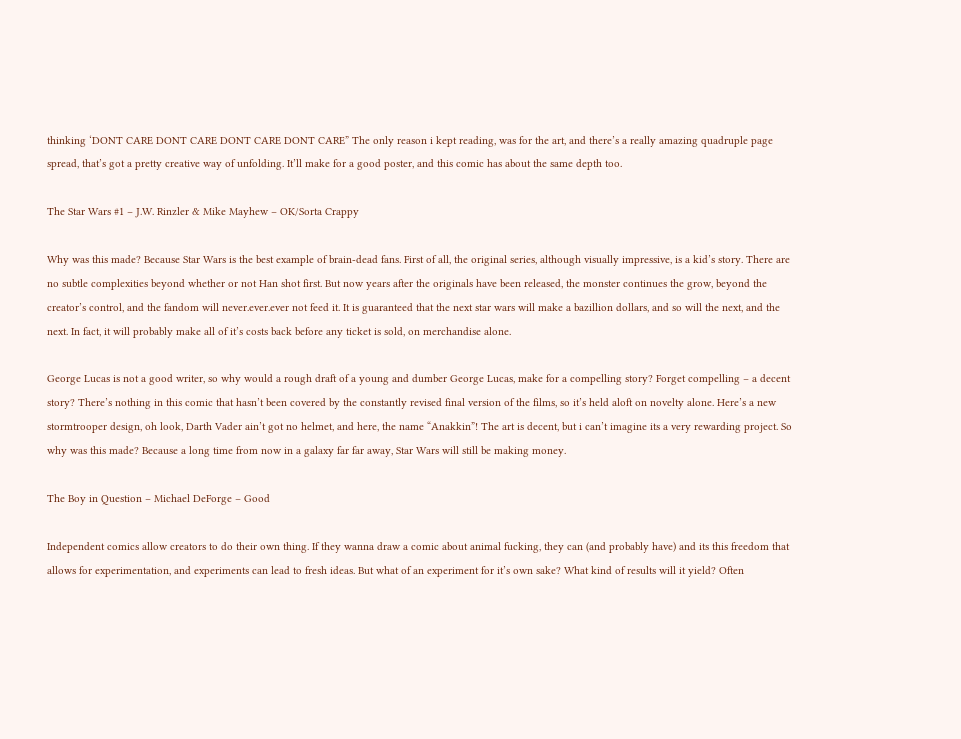thinking ‘DONT CARE DONT CARE DONT CARE DONT CARE” The only reason i kept reading, was for the art, and there’s a really amazing quadruple page spread, that’s got a pretty creative way of unfolding. It’ll make for a good poster, and this comic has about the same depth too.

The Star Wars #1 – J.W. Rinzler & Mike Mayhew – OK/Sorta Crappy

Why was this made? Because Star Wars is the best example of brain-dead fans. First of all, the original series, although visually impressive, is a kid’s story. There are no subtle complexities beyond whether or not Han shot first. But now years after the originals have been released, the monster continues the grow, beyond the creator’s control, and the fandom will never.ever.ever not feed it. It is guaranteed that the next star wars will make a bazillion dollars, and so will the next, and the next. In fact, it will probably make all of it’s costs back before any ticket is sold, on merchandise alone.

George Lucas is not a good writer, so why would a rough draft of a young and dumber George Lucas, make for a compelling story? Forget compelling – a decent story? There’s nothing in this comic that hasn’t been covered by the constantly revised final version of the films, so it’s held aloft on novelty alone. Here’s a new stormtrooper design, oh look, Darth Vader ain’t got no helmet, and here, the name “Anakkin”! The art is decent, but i can’t imagine its a very rewarding project. So why was this made? Because a long time from now in a galaxy far far away, Star Wars will still be making money.

The Boy in Question – Michael DeForge – Good

Independent comics allow creators to do their own thing. If they wanna draw a comic about animal fucking, they can (and probably have) and its this freedom that allows for experimentation, and experiments can lead to fresh ideas. But what of an experiment for it’s own sake? What kind of results will it yield? Often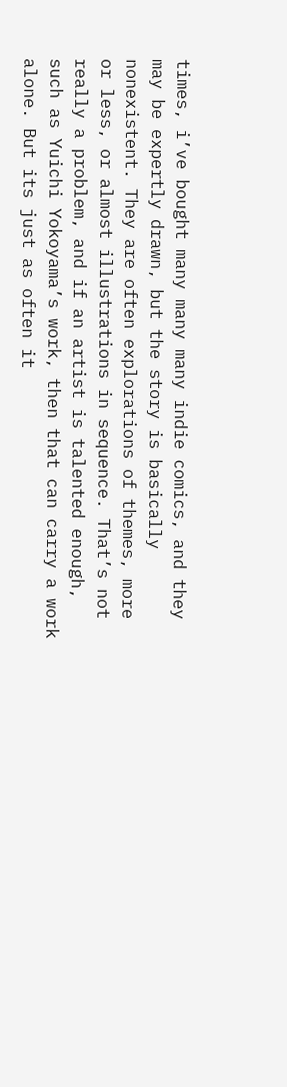times, i’ve bought many many many indie comics, and they may be expertly drawn, but the story is basically nonexistent. They are often explorations of themes, more or less, or almost illustrations in sequence. That’s not really a problem, and if an artist is talented enough, such as Yuichi Yokoyama’s work, then that can carry a work alone. But its just as often it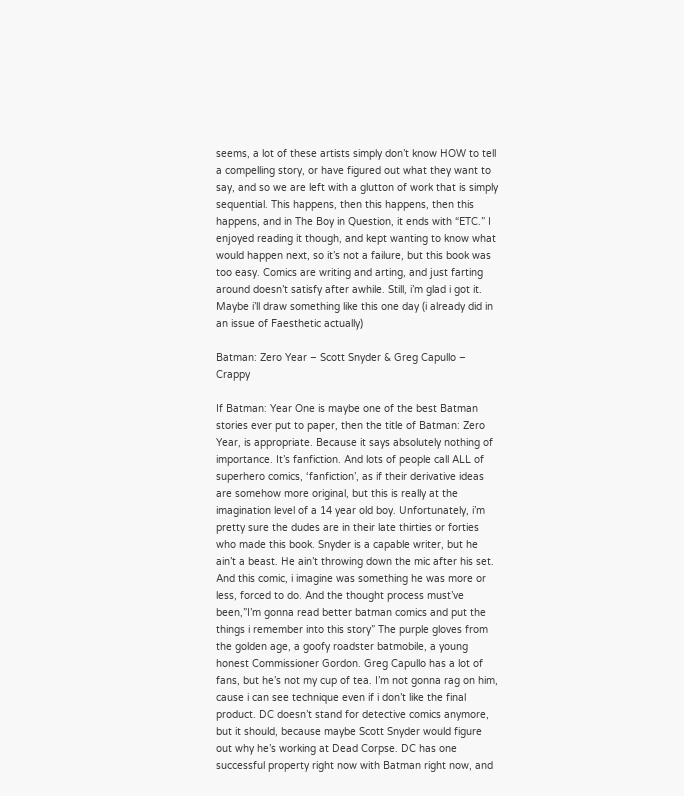seems, a lot of these artists simply don’t know HOW to tell a compelling story, or have figured out what they want to say, and so we are left with a glutton of work that is simply sequential. This happens, then this happens, then this happens, and in The Boy in Question, it ends with “ETC.” I enjoyed reading it though, and kept wanting to know what would happen next, so it’s not a failure, but this book was too easy. Comics are writing and arting, and just farting around doesn’t satisfy after awhile. Still, i’m glad i got it. Maybe i’ll draw something like this one day (i already did in an issue of Faesthetic actually)

Batman: Zero Year – Scott Snyder & Greg Capullo – Crappy

If Batman: Year One is maybe one of the best Batman stories ever put to paper, then the title of Batman: Zero Year, is appropriate. Because it says absolutely nothing of importance. It’s fanfiction. And lots of people call ALL of superhero comics, ‘fanfiction’, as if their derivative ideas are somehow more original, but this is really at the imagination level of a 14 year old boy. Unfortunately, i’m pretty sure the dudes are in their late thirties or forties who made this book. Snyder is a capable writer, but he ain’t a beast. He ain’t throwing down the mic after his set. And this comic, i imagine was something he was more or less, forced to do. And the thought process must’ve been,”I’m gonna read better batman comics and put the things i remember into this story” The purple gloves from the golden age, a goofy roadster batmobile, a young honest Commissioner Gordon. Greg Capullo has a lot of fans, but he’s not my cup of tea. I’m not gonna rag on him, cause i can see technique even if i don’t like the final product. DC doesn’t stand for detective comics anymore, but it should, because maybe Scott Snyder would figure out why he’s working at Dead Corpse. DC has one successful property right now with Batman right now, and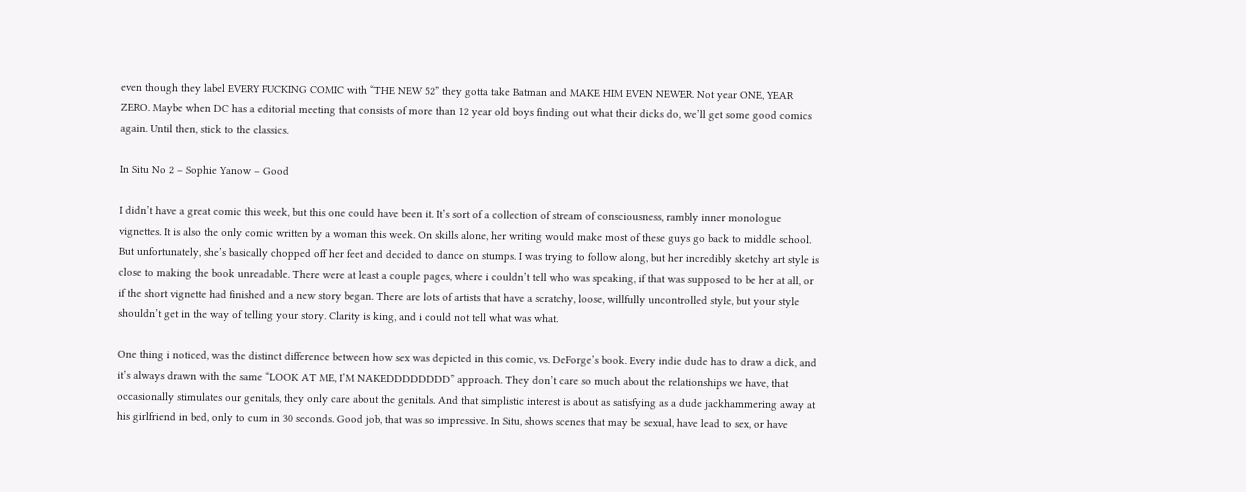even though they label EVERY FUCKING COMIC with “THE NEW 52” they gotta take Batman and MAKE HIM EVEN NEWER. Not year ONE, YEAR ZERO. Maybe when DC has a editorial meeting that consists of more than 12 year old boys finding out what their dicks do, we’ll get some good comics again. Until then, stick to the classics.

In Situ No 2 – Sophie Yanow – Good

I didn’t have a great comic this week, but this one could have been it. It’s sort of a collection of stream of consciousness, rambly inner monologue vignettes. It is also the only comic written by a woman this week. On skills alone, her writing would make most of these guys go back to middle school. But unfortunately, she’s basically chopped off her feet and decided to dance on stumps. I was trying to follow along, but her incredibly sketchy art style is close to making the book unreadable. There were at least a couple pages, where i couldn’t tell who was speaking, if that was supposed to be her at all, or if the short vignette had finished and a new story began. There are lots of artists that have a scratchy, loose, willfully uncontrolled style, but your style shouldn’t get in the way of telling your story. Clarity is king, and i could not tell what was what.

One thing i noticed, was the distinct difference between how sex was depicted in this comic, vs. DeForge’s book. Every indie dude has to draw a dick, and it’s always drawn with the same “LOOK AT ME, I’M NAKEDDDDDDDD” approach. They don’t care so much about the relationships we have, that occasionally stimulates our genitals, they only care about the genitals. And that simplistic interest is about as satisfying as a dude jackhammering away at his girlfriend in bed, only to cum in 30 seconds. Good job, that was so impressive. In Situ, shows scenes that may be sexual, have lead to sex, or have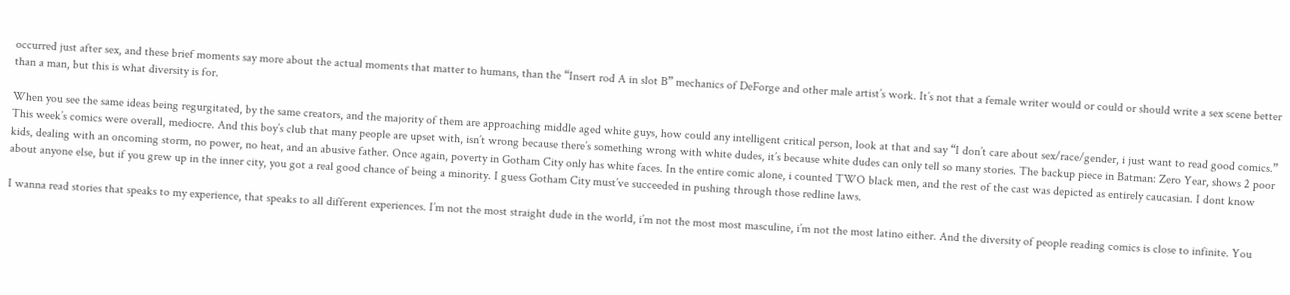occurred just after sex, and these brief moments say more about the actual moments that matter to humans, than the “Insert rod A in slot B” mechanics of DeForge and other male artist’s work. It’s not that a female writer would or could or should write a sex scene better than a man, but this is what diversity is for.

When you see the same ideas being regurgitated, by the same creators, and the majority of them are approaching middle aged white guys, how could any intelligent critical person, look at that and say “I don’t care about sex/race/gender, i just want to read good comics.” This week’s comics were overall, mediocre. And this boy’s club that many people are upset with, isn’t wrong because there’s something wrong with white dudes, it’s because white dudes can only tell so many stories. The backup piece in Batman: Zero Year, shows 2 poor kids, dealing with an oncoming storm, no power, no heat, and an abusive father. Once again, poverty in Gotham City only has white faces. In the entire comic alone, i counted TWO black men, and the rest of the cast was depicted as entirely caucasian. I dont know about anyone else, but if you grew up in the inner city, you got a real good chance of being a minority. I guess Gotham City must’ve succeeded in pushing through those redline laws.

I wanna read stories that speaks to my experience, that speaks to all different experiences. I’m not the most straight dude in the world, i’m not the most most masculine, i’m not the most latino either. And the diversity of people reading comics is close to infinite. You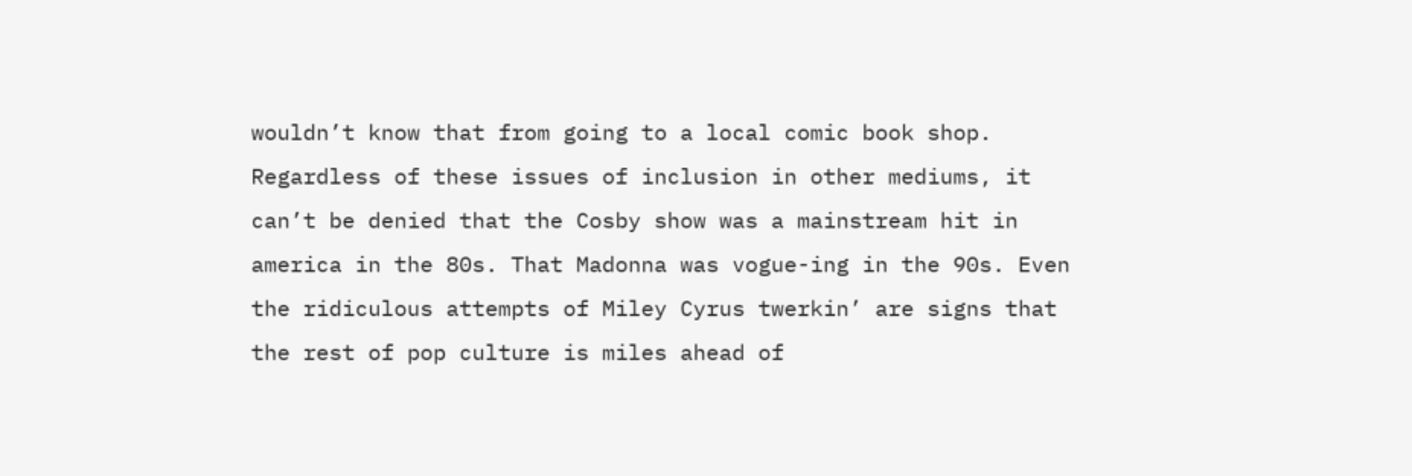wouldn’t know that from going to a local comic book shop. Regardless of these issues of inclusion in other mediums, it can’t be denied that the Cosby show was a mainstream hit in america in the 80s. That Madonna was vogue-ing in the 90s. Even the ridiculous attempts of Miley Cyrus twerkin’ are signs that the rest of pop culture is miles ahead of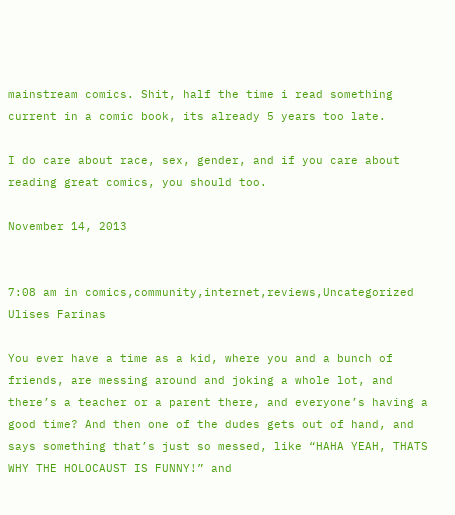mainstream comics. Shit, half the time i read something current in a comic book, its already 5 years too late.

I do care about race, sex, gender, and if you care about reading great comics, you should too.

November 14, 2013


7:08 am in comics,community,internet,reviews,Uncategorized Ulises Farinas

You ever have a time as a kid, where you and a bunch of friends, are messing around and joking a whole lot, and there’s a teacher or a parent there, and everyone’s having a good time? And then one of the dudes gets out of hand, and says something that’s just so messed, like “HAHA YEAH, THATS WHY THE HOLOCAUST IS FUNNY!” and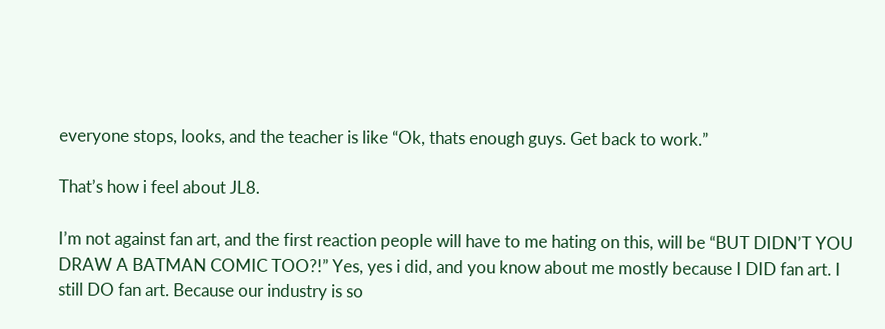everyone stops, looks, and the teacher is like “Ok, thats enough guys. Get back to work.”

That’s how i feel about JL8.

I’m not against fan art, and the first reaction people will have to me hating on this, will be “BUT DIDN’T YOU DRAW A BATMAN COMIC TOO?!” Yes, yes i did, and you know about me mostly because I DID fan art. I still DO fan art. Because our industry is so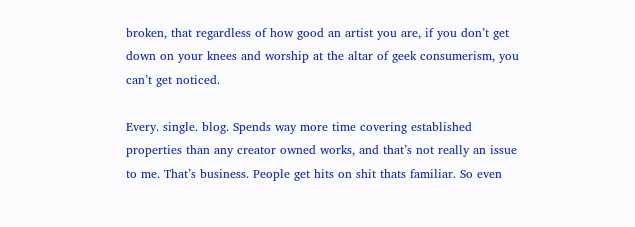broken, that regardless of how good an artist you are, if you don’t get down on your knees and worship at the altar of geek consumerism, you can’t get noticed.

Every. single. blog. Spends way more time covering established properties than any creator owned works, and that’s not really an issue to me. That’s business. People get hits on shit thats familiar. So even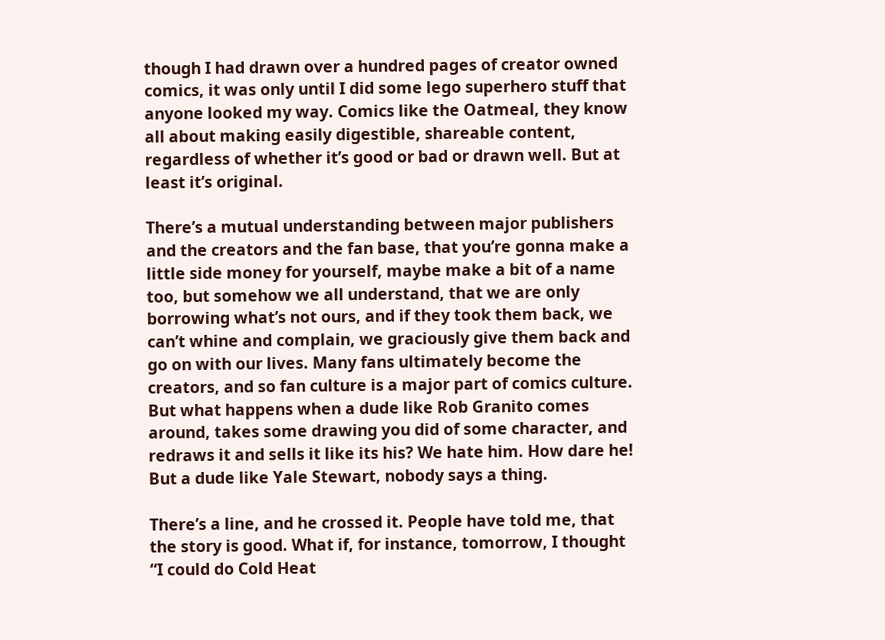though I had drawn over a hundred pages of creator owned comics, it was only until I did some lego superhero stuff that anyone looked my way. Comics like the Oatmeal, they know all about making easily digestible, shareable content, regardless of whether it’s good or bad or drawn well. But at least it’s original.

There’s a mutual understanding between major publishers and the creators and the fan base, that you’re gonna make a little side money for yourself, maybe make a bit of a name too, but somehow we all understand, that we are only borrowing what’s not ours, and if they took them back, we can’t whine and complain, we graciously give them back and go on with our lives. Many fans ultimately become the creators, and so fan culture is a major part of comics culture. But what happens when a dude like Rob Granito comes around, takes some drawing you did of some character, and redraws it and sells it like its his? We hate him. How dare he! But a dude like Yale Stewart, nobody says a thing.

There’s a line, and he crossed it. People have told me, that the story is good. What if, for instance, tomorrow, I thought “I could do Cold Heat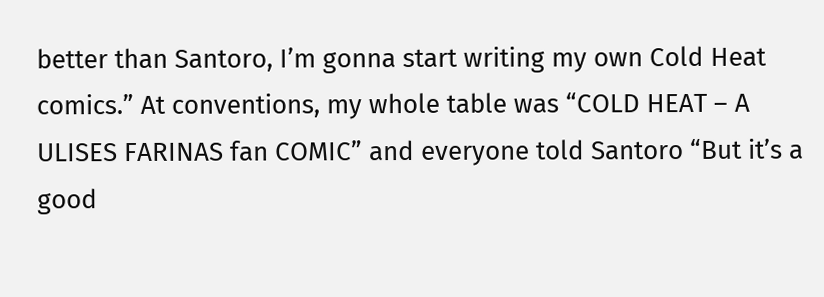better than Santoro, I’m gonna start writing my own Cold Heat comics.” At conventions, my whole table was “COLD HEAT – A ULISES FARINAS fan COMIC” and everyone told Santoro “But it’s a good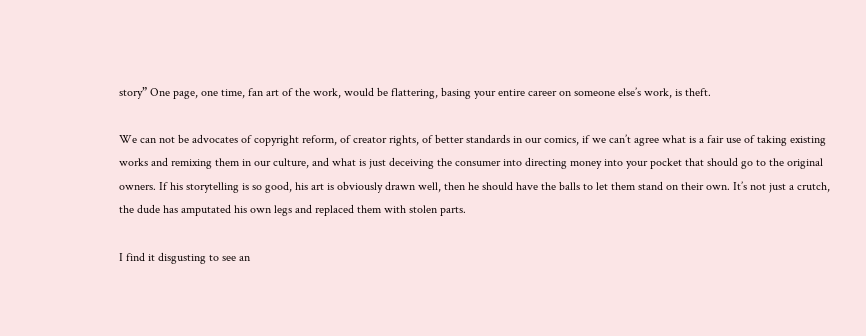story” One page, one time, fan art of the work, would be flattering, basing your entire career on someone else’s work, is theft.

We can not be advocates of copyright reform, of creator rights, of better standards in our comics, if we can’t agree what is a fair use of taking existing works and remixing them in our culture, and what is just deceiving the consumer into directing money into your pocket that should go to the original owners. If his storytelling is so good, his art is obviously drawn well, then he should have the balls to let them stand on their own. It’s not just a crutch, the dude has amputated his own legs and replaced them with stolen parts.

I find it disgusting to see an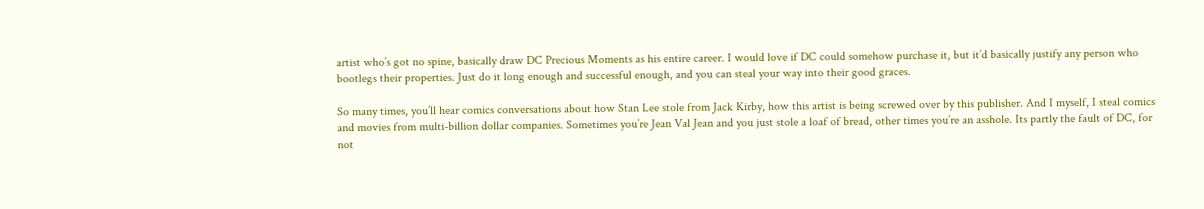artist who’s got no spine, basically draw DC Precious Moments as his entire career. I would love if DC could somehow purchase it, but it’d basically justify any person who bootlegs their properties. Just do it long enough and successful enough, and you can steal your way into their good graces.

So many times, you’ll hear comics conversations about how Stan Lee stole from Jack Kirby, how this artist is being screwed over by this publisher. And I myself, I steal comics and movies from multi-billion dollar companies. Sometimes you’re Jean Val Jean and you just stole a loaf of bread, other times you’re an asshole. Its partly the fault of DC, for not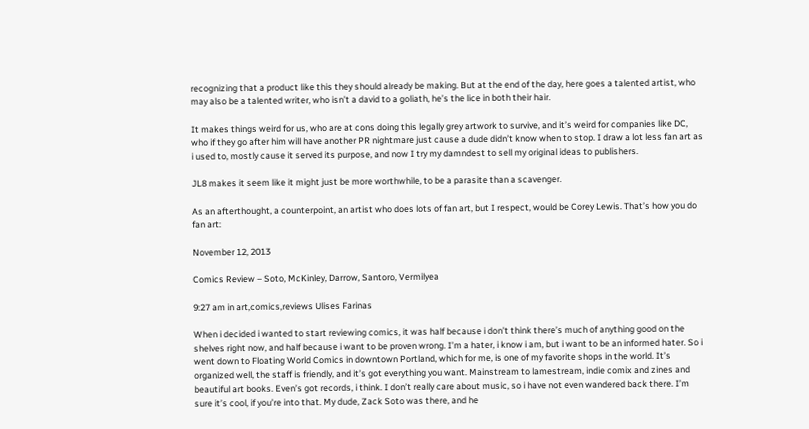recognizing that a product like this they should already be making. But at the end of the day, here goes a talented artist, who may also be a talented writer, who isn’t a david to a goliath, he’s the lice in both their hair.

It makes things weird for us, who are at cons doing this legally grey artwork to survive, and it’s weird for companies like DC, who if they go after him will have another PR nightmare just cause a dude didn’t know when to stop. I draw a lot less fan art as i used to, mostly cause it served its purpose, and now I try my damndest to sell my original ideas to publishers.

JL8 makes it seem like it might just be more worthwhile, to be a parasite than a scavenger.

As an afterthought, a counterpoint, an artist who does lots of fan art, but I respect, would be Corey Lewis. That’s how you do fan art:

November 12, 2013

Comics Review – Soto, McKinley, Darrow, Santoro, Vermilyea

9:27 am in art,comics,reviews Ulises Farinas

When i decided i wanted to start reviewing comics, it was half because i don’t think there’s much of anything good on the shelves right now, and half because i want to be proven wrong. I’m a hater, i know i am, but i want to be an informed hater. So i went down to Floating World Comics in downtown Portland, which for me, is one of my favorite shops in the world. It’s organized well, the staff is friendly, and it’s got everything you want. Mainstream to lamestream, indie comix and zines and beautiful art books. Even’s got records, i think. I don’t really care about music, so i have not even wandered back there. I’m sure it’s cool, if you’re into that. My dude, Zack Soto was there, and he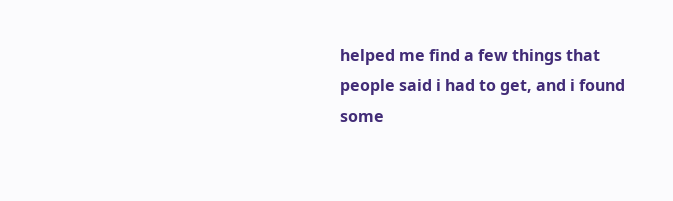helped me find a few things that people said i had to get, and i found some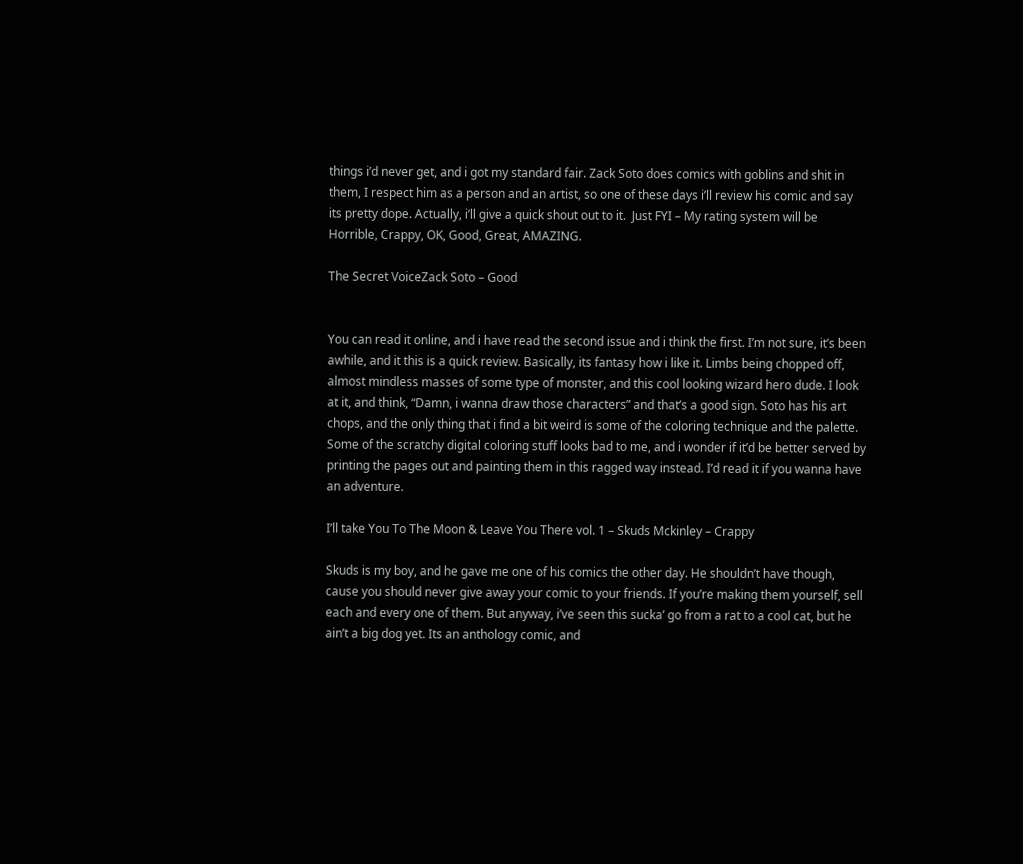things i’d never get, and i got my standard fair. Zack Soto does comics with goblins and shit in them, I respect him as a person and an artist, so one of these days i’ll review his comic and say its pretty dope. Actually, i’ll give a quick shout out to it.  Just FYI – My rating system will be Horrible, Crappy, OK, Good, Great, AMAZING.

The Secret VoiceZack Soto – Good


You can read it online, and i have read the second issue and i think the first. I’m not sure, it’s been awhile, and it this is a quick review. Basically, its fantasy how i like it. Limbs being chopped off, almost mindless masses of some type of monster, and this cool looking wizard hero dude. I look at it, and think, “Damn, i wanna draw those characters” and that’s a good sign. Soto has his art chops, and the only thing that i find a bit weird is some of the coloring technique and the palette. Some of the scratchy digital coloring stuff looks bad to me, and i wonder if it’d be better served by printing the pages out and painting them in this ragged way instead. I’d read it if you wanna have an adventure.

I’ll take You To The Moon & Leave You There vol. 1 – Skuds Mckinley – Crappy

Skuds is my boy, and he gave me one of his comics the other day. He shouldn’t have though, cause you should never give away your comic to your friends. If you’re making them yourself, sell each and every one of them. But anyway, i’ve seen this sucka’ go from a rat to a cool cat, but he ain’t a big dog yet. Its an anthology comic, and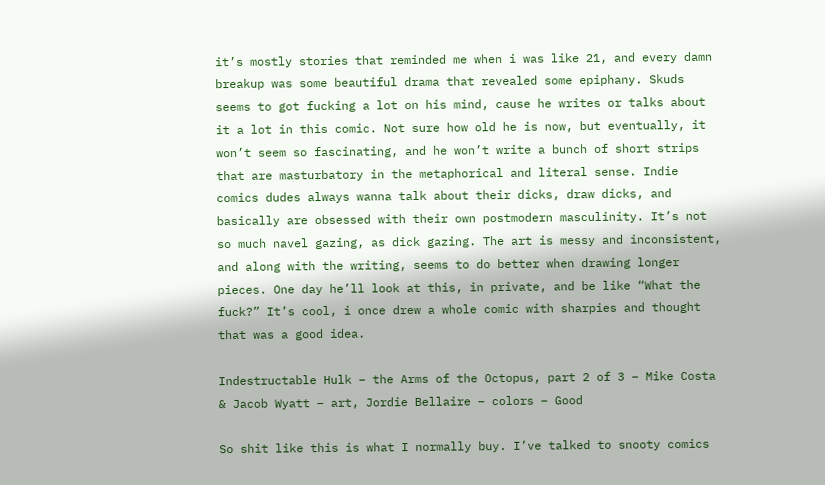it’s mostly stories that reminded me when i was like 21, and every damn breakup was some beautiful drama that revealed some epiphany. Skuds seems to got fucking a lot on his mind, cause he writes or talks about it a lot in this comic. Not sure how old he is now, but eventually, it won’t seem so fascinating, and he won’t write a bunch of short strips that are masturbatory in the metaphorical and literal sense. Indie comics dudes always wanna talk about their dicks, draw dicks, and basically are obsessed with their own postmodern masculinity. It’s not so much navel gazing, as dick gazing. The art is messy and inconsistent, and along with the writing, seems to do better when drawing longer pieces. One day he’ll look at this, in private, and be like “What the fuck?” It’s cool, i once drew a whole comic with sharpies and thought that was a good idea.

Indestructable Hulk – the Arms of the Octopus, part 2 of 3 – Mike Costa & Jacob Wyatt – art, Jordie Bellaire – colors – Good

So shit like this is what I normally buy. I’ve talked to snooty comics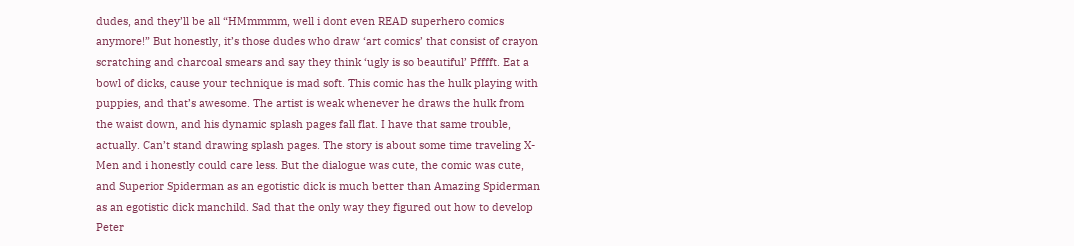dudes, and they’ll be all “HMmmmm, well i dont even READ superhero comics anymore!” But honestly, it’s those dudes who draw ‘art comics’ that consist of crayon scratching and charcoal smears and say they think ‘ugly is so beautiful’ Pfffft. Eat a bowl of dicks, cause your technique is mad soft. This comic has the hulk playing with puppies, and that’s awesome. The artist is weak whenever he draws the hulk from the waist down, and his dynamic splash pages fall flat. I have that same trouble, actually. Can’t stand drawing splash pages. The story is about some time traveling X-Men and i honestly could care less. But the dialogue was cute, the comic was cute, and Superior Spiderman as an egotistic dick is much better than Amazing Spiderman as an egotistic dick manchild. Sad that the only way they figured out how to develop Peter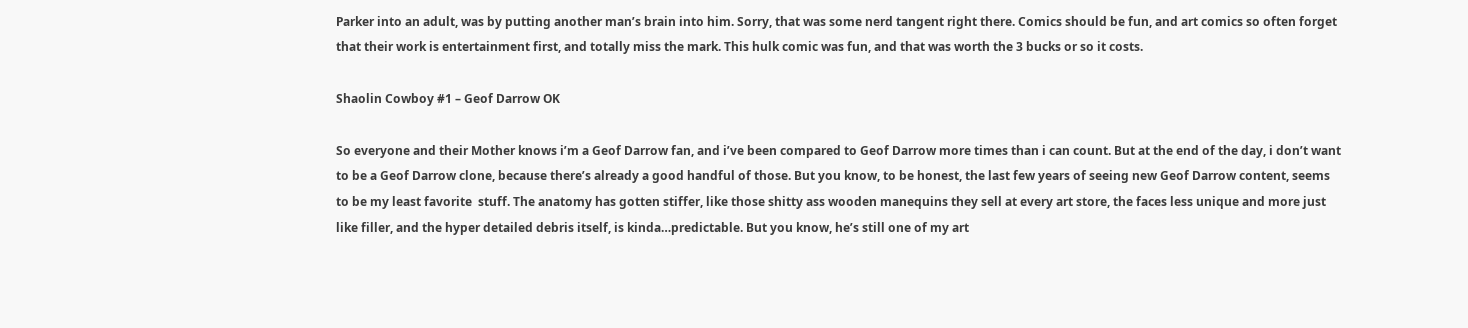Parker into an adult, was by putting another man’s brain into him. Sorry, that was some nerd tangent right there. Comics should be fun, and art comics so often forget that their work is entertainment first, and totally miss the mark. This hulk comic was fun, and that was worth the 3 bucks or so it costs.

Shaolin Cowboy #1 – Geof Darrow OK

So everyone and their Mother knows i’m a Geof Darrow fan, and i’ve been compared to Geof Darrow more times than i can count. But at the end of the day, i don’t want to be a Geof Darrow clone, because there’s already a good handful of those. But you know, to be honest, the last few years of seeing new Geof Darrow content, seems to be my least favorite  stuff. The anatomy has gotten stiffer, like those shitty ass wooden manequins they sell at every art store, the faces less unique and more just like filler, and the hyper detailed debris itself, is kinda…predictable. But you know, he’s still one of my art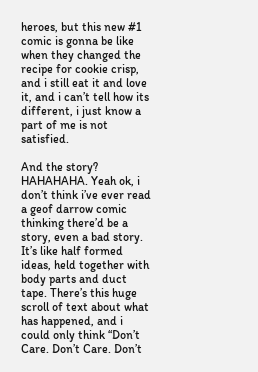heroes, but this new #1 comic is gonna be like when they changed the recipe for cookie crisp, and i still eat it and love it, and i can’t tell how its different, i just know a part of me is not satisfied.

And the story? HAHAHAHA. Yeah ok, i don’t think i’ve ever read a geof darrow comic thinking there’d be a story, even a bad story. It’s like half formed ideas, held together with body parts and duct tape. There’s this huge scroll of text about what has happened, and i could only think “Don’t Care. Don’t Care. Don’t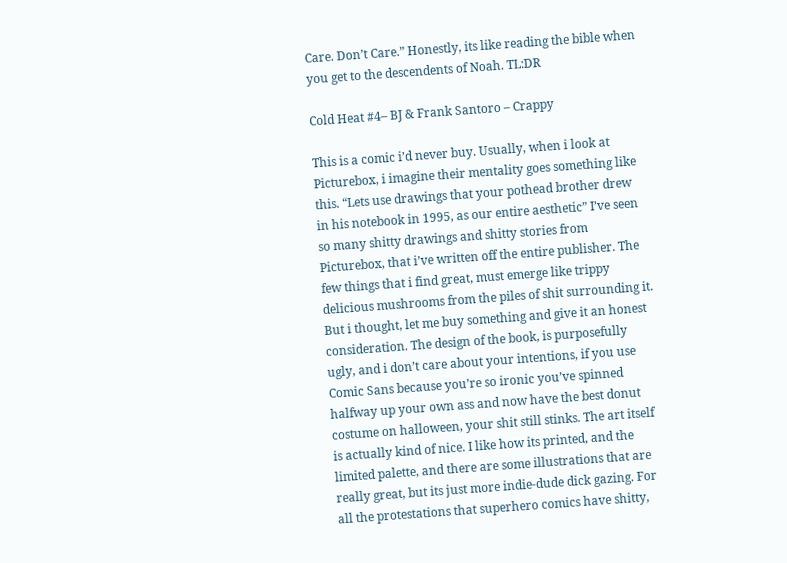Care. Don’t Care.” Honestly, its like reading the bible when you get to the descendents of Noah. TL:DR

Cold Heat #4– BJ & Frank Santoro – Crappy

This is a comic i’d never buy. Usually, when i look at Picturebox, i imagine their mentality goes something like this. “Lets use drawings that your pothead brother drew in his notebook in 1995, as our entire aesthetic” I’ve seen so many shitty drawings and shitty stories from Picturebox, that i’ve written off the entire publisher. The few things that i find great, must emerge like trippy delicious mushrooms from the piles of shit surrounding it. But i thought, let me buy something and give it an honest consideration. The design of the book, is purposefully ugly, and i don’t care about your intentions, if you use Comic Sans because you’re so ironic you’ve spinned halfway up your own ass and now have the best donut costume on halloween, your shit still stinks. The art itself is actually kind of nice. I like how its printed, and the limited palette, and there are some illustrations that are really great, but its just more indie-dude dick gazing. For all the protestations that superhero comics have shitty,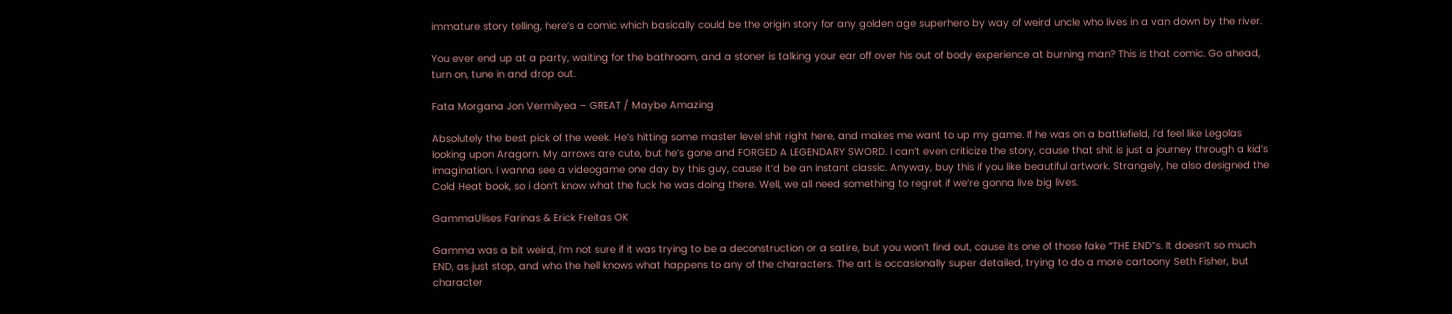immature story telling, here’s a comic which basically could be the origin story for any golden age superhero by way of weird uncle who lives in a van down by the river.

You ever end up at a party, waiting for the bathroom, and a stoner is talking your ear off over his out of body experience at burning man? This is that comic. Go ahead, turn on, tune in and drop out.

Fata Morgana Jon Vermilyea – GREAT / Maybe Amazing

Absolutely the best pick of the week. He’s hitting some master level shit right here, and makes me want to up my game. If he was on a battlefield, i’d feel like Legolas looking upon Aragorn. My arrows are cute, but he’s gone and FORGED A LEGENDARY SWORD. I can’t even criticize the story, cause that shit is just a journey through a kid’s imagination. I wanna see a videogame one day by this guy, cause it’d be an instant classic. Anyway, buy this if you like beautiful artwork. Strangely, he also designed the Cold Heat book, so i don’t know what the fuck he was doing there. Well, we all need something to regret if we’re gonna live big lives.

GammaUlises Farinas & Erick Freitas OK

Gamma was a bit weird, i’m not sure if it was trying to be a deconstruction or a satire, but you won’t find out, cause its one of those fake “THE END”s. It doesn’t so much END, as just stop, and who the hell knows what happens to any of the characters. The art is occasionally super detailed, trying to do a more cartoony Seth Fisher, but character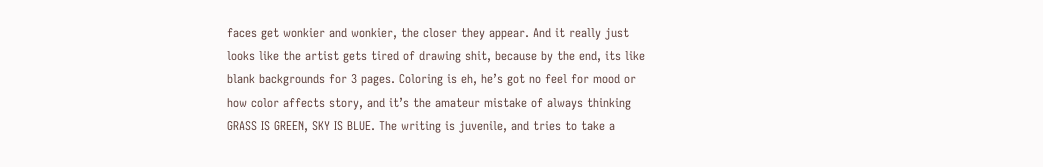faces get wonkier and wonkier, the closer they appear. And it really just looks like the artist gets tired of drawing shit, because by the end, its like blank backgrounds for 3 pages. Coloring is eh, he’s got no feel for mood or how color affects story, and it’s the amateur mistake of always thinking GRASS IS GREEN, SKY IS BLUE. The writing is juvenile, and tries to take a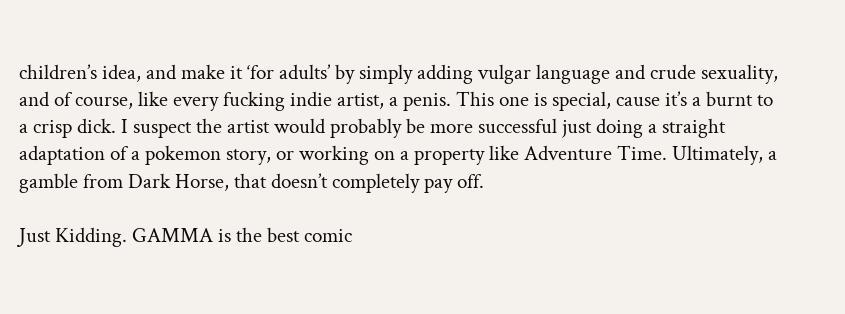children’s idea, and make it ‘for adults’ by simply adding vulgar language and crude sexuality, and of course, like every fucking indie artist, a penis. This one is special, cause it’s a burnt to a crisp dick. I suspect the artist would probably be more successful just doing a straight adaptation of a pokemon story, or working on a property like Adventure Time. Ultimately, a gamble from Dark Horse, that doesn’t completely pay off.

Just Kidding. GAMMA is the best comic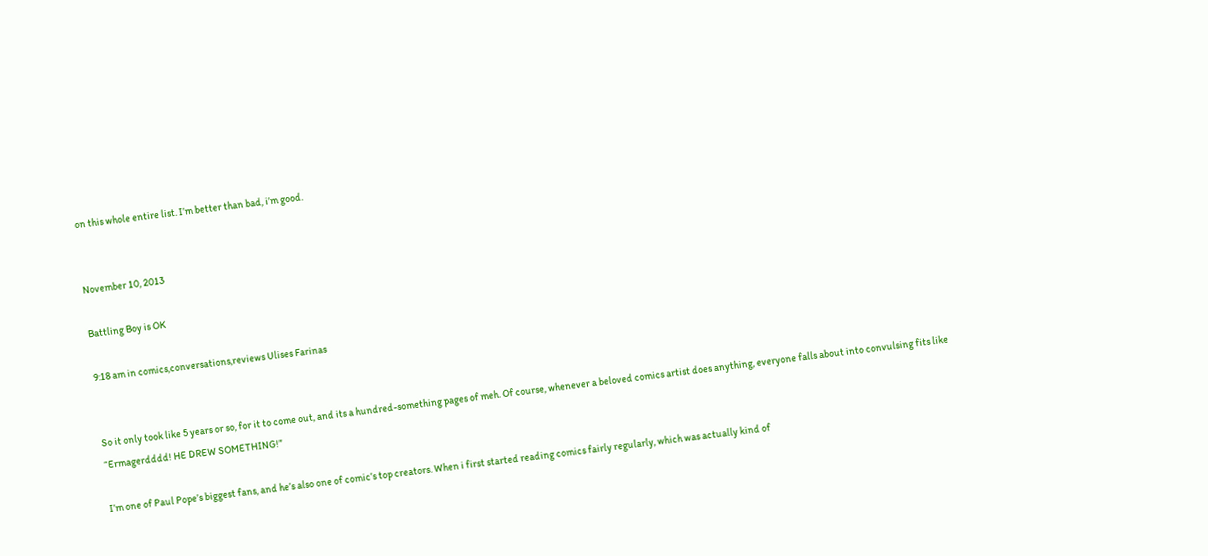on this whole entire list. I’m better than bad, i’m good.


November 10, 2013

Battling Boy is OK

9:18 am in comics,conversations,reviews Ulises Farinas


So it only took like 5 years or so, for it to come out, and its a hundred-something pages of meh. Of course, whenever a beloved comics artist does anything, everyone falls about into convulsing fits like “Ermagerdddd! HE DREW SOMETHING!”

I’m one of Paul Pope’s biggest fans, and he’s also one of comic’s top creators. When i first started reading comics fairly regularly, which was actually kind of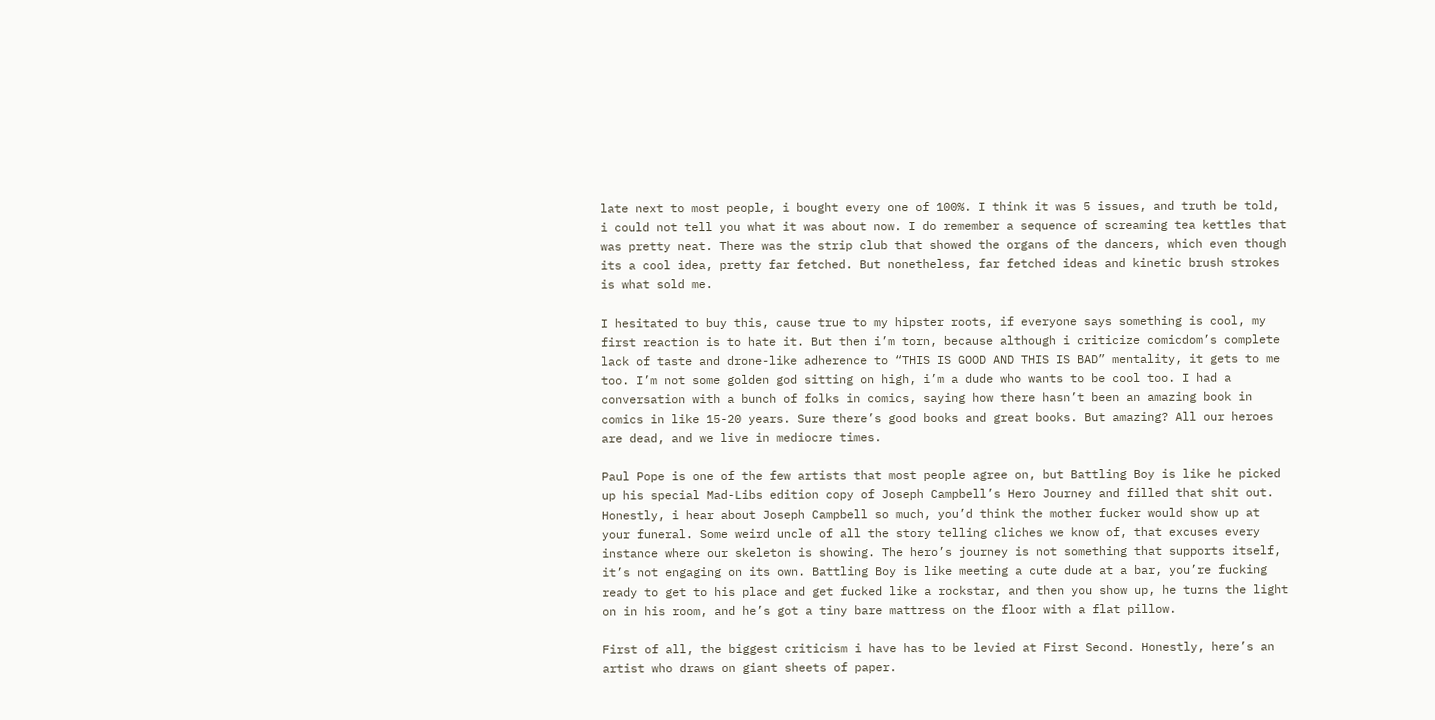late next to most people, i bought every one of 100%. I think it was 5 issues, and truth be told, i could not tell you what it was about now. I do remember a sequence of screaming tea kettles that was pretty neat. There was the strip club that showed the organs of the dancers, which even though its a cool idea, pretty far fetched. But nonetheless, far fetched ideas and kinetic brush strokes is what sold me.

I hesitated to buy this, cause true to my hipster roots, if everyone says something is cool, my first reaction is to hate it. But then i’m torn, because although i criticize comicdom’s complete lack of taste and drone-like adherence to “THIS IS GOOD AND THIS IS BAD” mentality, it gets to me too. I’m not some golden god sitting on high, i’m a dude who wants to be cool too. I had a conversation with a bunch of folks in comics, saying how there hasn’t been an amazing book in comics in like 15-20 years. Sure there’s good books and great books. But amazing? All our heroes are dead, and we live in mediocre times.

Paul Pope is one of the few artists that most people agree on, but Battling Boy is like he picked up his special Mad-Libs edition copy of Joseph Campbell’s Hero Journey and filled that shit out. Honestly, i hear about Joseph Campbell so much, you’d think the mother fucker would show up at your funeral. Some weird uncle of all the story telling cliches we know of, that excuses every instance where our skeleton is showing. The hero’s journey is not something that supports itself, it’s not engaging on its own. Battling Boy is like meeting a cute dude at a bar, you’re fucking ready to get to his place and get fucked like a rockstar, and then you show up, he turns the light on in his room, and he’s got a tiny bare mattress on the floor with a flat pillow.

First of all, the biggest criticism i have has to be levied at First Second. Honestly, here’s an artist who draws on giant sheets of paper.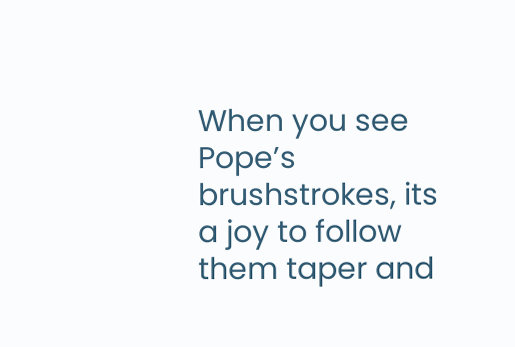When you see Pope’s brushstrokes, its a joy to follow them taper and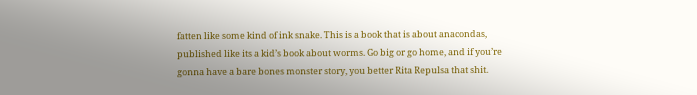fatten like some kind of ink snake. This is a book that is about anacondas, published like its a kid’s book about worms. Go big or go home, and if you’re gonna have a bare bones monster story, you better Rita Repulsa that shit.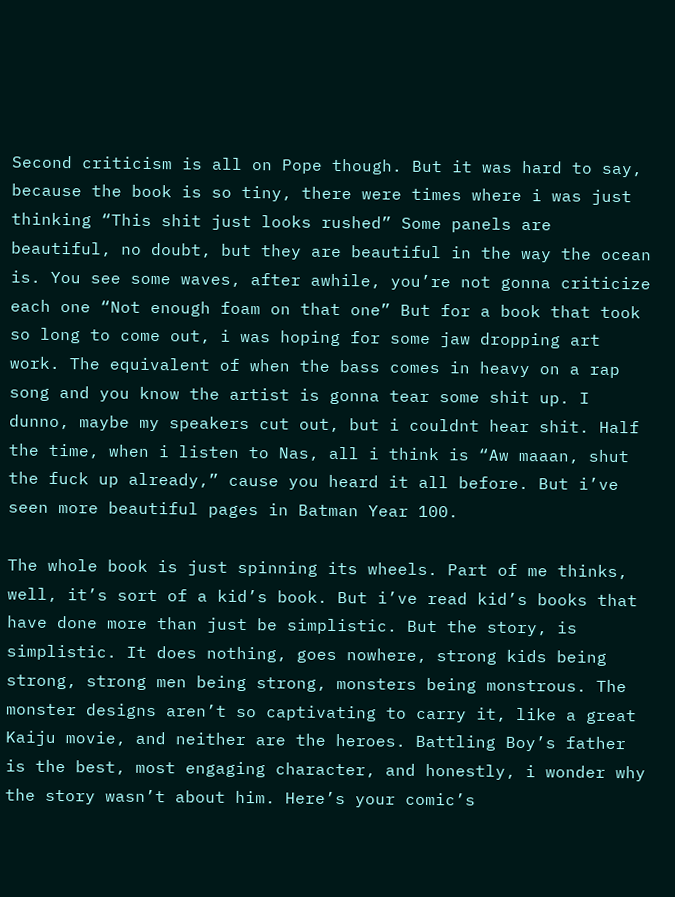Second criticism is all on Pope though. But it was hard to say, because the book is so tiny, there were times where i was just thinking “This shit just looks rushed” Some panels are beautiful, no doubt, but they are beautiful in the way the ocean is. You see some waves, after awhile, you’re not gonna criticize each one “Not enough foam on that one” But for a book that took so long to come out, i was hoping for some jaw dropping art work. The equivalent of when the bass comes in heavy on a rap song and you know the artist is gonna tear some shit up. I dunno, maybe my speakers cut out, but i couldnt hear shit. Half the time, when i listen to Nas, all i think is “Aw maaan, shut the fuck up already,” cause you heard it all before. But i’ve seen more beautiful pages in Batman Year 100.

The whole book is just spinning its wheels. Part of me thinks, well, it’s sort of a kid’s book. But i’ve read kid’s books that have done more than just be simplistic. But the story, is simplistic. It does nothing, goes nowhere, strong kids being strong, strong men being strong, monsters being monstrous. The monster designs aren’t so captivating to carry it, like a great Kaiju movie, and neither are the heroes. Battling Boy’s father is the best, most engaging character, and honestly, i wonder why the story wasn’t about him. Here’s your comic’s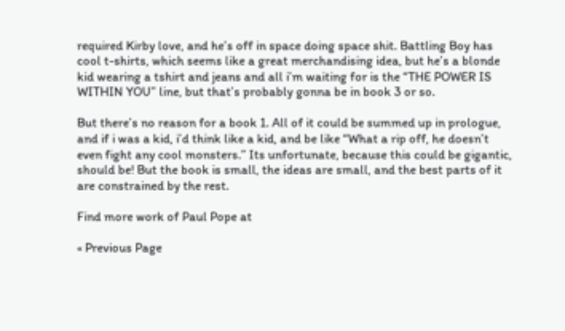required Kirby love, and he’s off in space doing space shit. Battling Boy has cool t-shirts, which seems like a great merchandising idea, but he’s a blonde kid wearing a tshirt and jeans and all i’m waiting for is the “THE POWER IS WITHIN YOU” line, but that’s probably gonna be in book 3 or so.

But there’s no reason for a book 1. All of it could be summed up in prologue, and if i was a kid, i’d think like a kid, and be like “What a rip off, he doesn’t even fight any cool monsters.” Its unfortunate, because this could be gigantic, should be! But the book is small, the ideas are small, and the best parts of it are constrained by the rest.

Find more work of Paul Pope at

« Previous Page